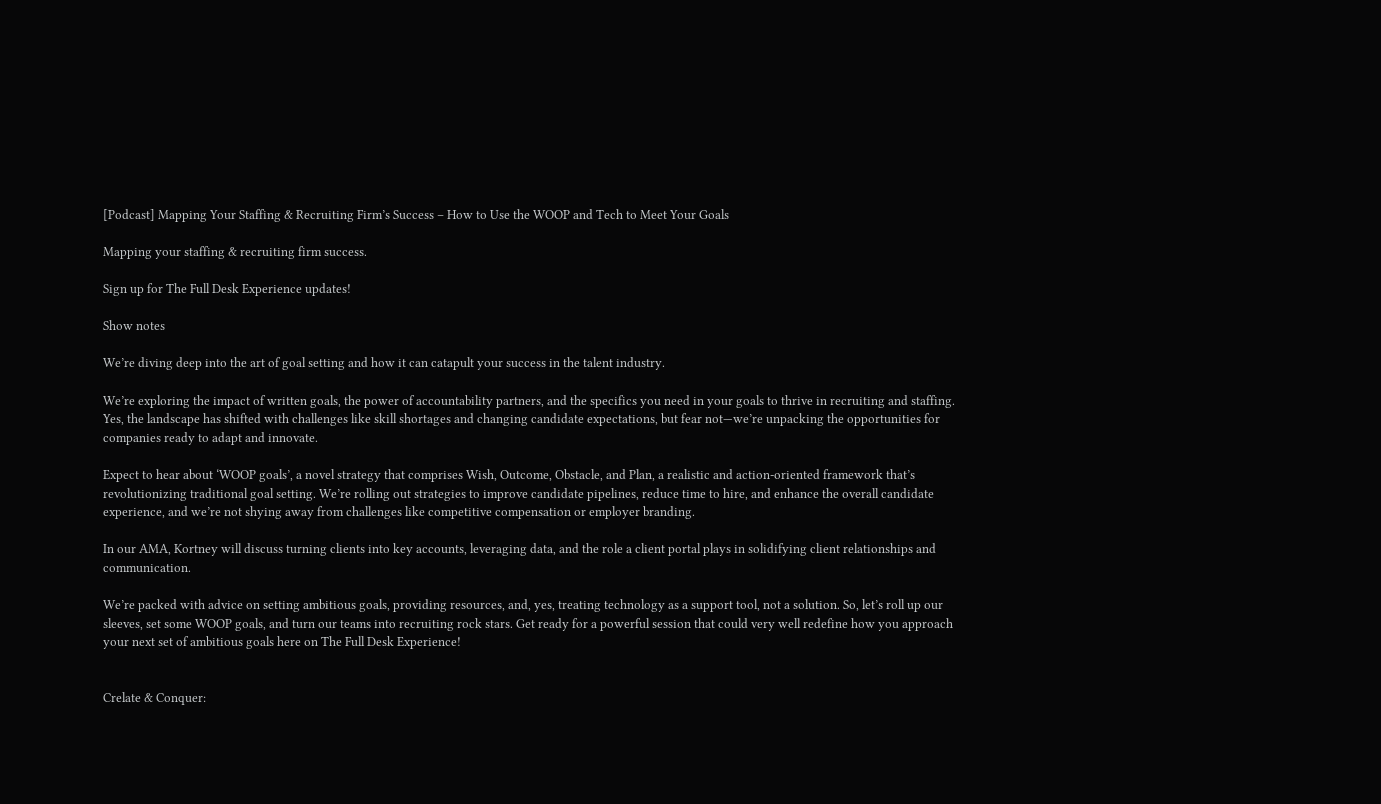[Podcast] Mapping Your Staffing & Recruiting Firm’s Success – How to Use the WOOP and Tech to Meet Your Goals

Mapping your staffing & recruiting firm success.

Sign up for The Full Desk Experience updates!

Show notes

We’re diving deep into the art of goal setting and how it can catapult your success in the talent industry.

We’re exploring the impact of written goals, the power of accountability partners, and the specifics you need in your goals to thrive in recruiting and staffing. Yes, the landscape has shifted with challenges like skill shortages and changing candidate expectations, but fear not—we’re unpacking the opportunities for companies ready to adapt and innovate.

Expect to hear about ‘WOOP goals’, a novel strategy that comprises Wish, Outcome, Obstacle, and Plan, a realistic and action-oriented framework that’s revolutionizing traditional goal setting. We’re rolling out strategies to improve candidate pipelines, reduce time to hire, and enhance the overall candidate experience, and we’re not shying away from challenges like competitive compensation or employer branding.

In our AMA, Kortney will discuss turning clients into key accounts, leveraging data, and the role a client portal plays in solidifying client relationships and communication.

We’re packed with advice on setting ambitious goals, providing resources, and, yes, treating technology as a support tool, not a solution. So, let’s roll up our sleeves, set some WOOP goals, and turn our teams into recruiting rock stars. Get ready for a powerful session that could very well redefine how you approach your next set of ambitious goals here on The Full Desk Experience!


Crelate & Conquer: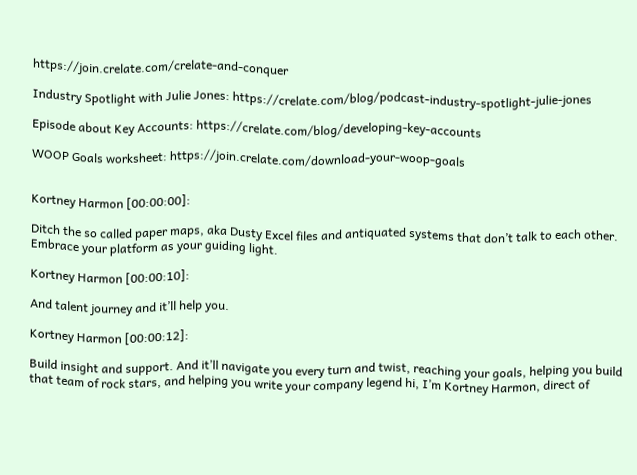https://join.crelate.com/crelate-and-conquer

Industry Spotlight with Julie Jones: https://crelate.com/blog/podcast-industry-spotlight-julie-jones

Episode about Key Accounts: https://crelate.com/blog/developing-key-accounts

WOOP Goals worksheet: https://join.crelate.com/download-your-woop-goals


Kortney Harmon [00:00:00]:

Ditch the so called paper maps, aka Dusty Excel files and antiquated systems that don’t talk to each other. Embrace your platform as your guiding light.

Kortney Harmon [00:00:10]:

And talent journey and it’ll help you.

Kortney Harmon [00:00:12]:

Build insight and support. And it’ll navigate you every turn and twist, reaching your goals, helping you build that team of rock stars, and helping you write your company legend hi, I’m Kortney Harmon, direct of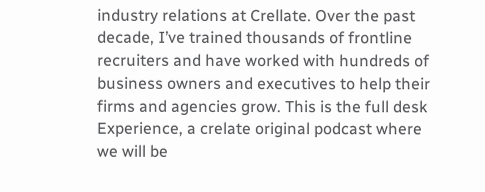industry relations at Crellate. Over the past decade, I’ve trained thousands of frontline recruiters and have worked with hundreds of business owners and executives to help their firms and agencies grow. This is the full desk Experience, a crelate original podcast where we will be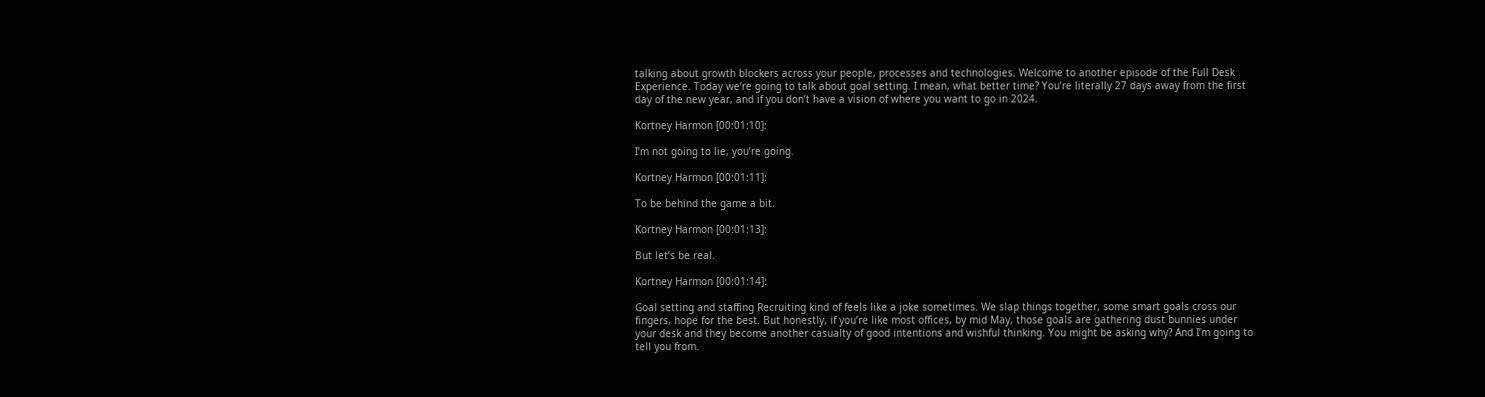talking about growth blockers across your people, processes and technologies. Welcome to another episode of the Full Desk Experience. Today we’re going to talk about goal setting. I mean, what better time? You’re literally 27 days away from the first day of the new year, and if you don’t have a vision of where you want to go in 2024.

Kortney Harmon [00:01:10]:

I’m not going to lie, you’re going.

Kortney Harmon [00:01:11]:

To be behind the game a bit.

Kortney Harmon [00:01:13]:

But let’s be real.

Kortney Harmon [00:01:14]:

Goal setting and staffing Recruiting kind of feels like a joke sometimes. We slap things together, some smart goals cross our fingers, hope for the best. But honestly, if you’re like most offices, by mid May, those goals are gathering dust bunnies under your desk and they become another casualty of good intentions and wishful thinking. You might be asking why? And I’m going to tell you from.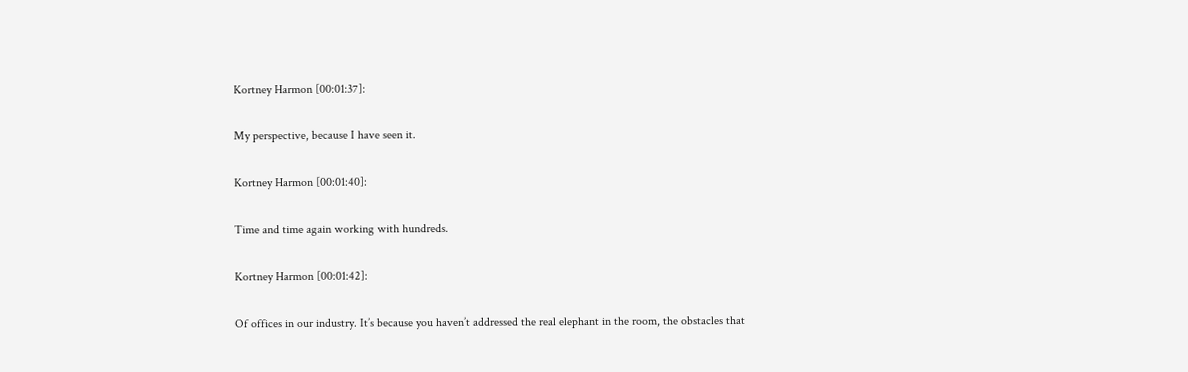Kortney Harmon [00:01:37]:

My perspective, because I have seen it.

Kortney Harmon [00:01:40]:

Time and time again working with hundreds.

Kortney Harmon [00:01:42]:

Of offices in our industry. It’s because you haven’t addressed the real elephant in the room, the obstacles that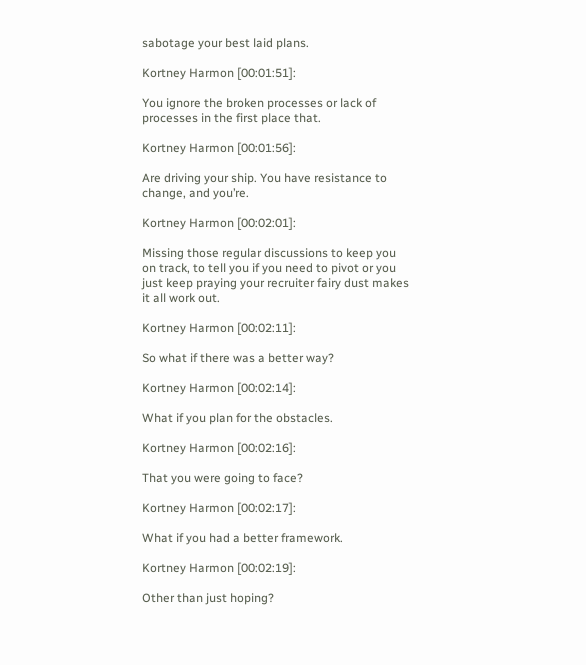sabotage your best laid plans.

Kortney Harmon [00:01:51]:

You ignore the broken processes or lack of processes in the first place that.

Kortney Harmon [00:01:56]:

Are driving your ship. You have resistance to change, and you’re.

Kortney Harmon [00:02:01]:

Missing those regular discussions to keep you on track, to tell you if you need to pivot or you just keep praying your recruiter fairy dust makes it all work out.

Kortney Harmon [00:02:11]:

So what if there was a better way?

Kortney Harmon [00:02:14]:

What if you plan for the obstacles.

Kortney Harmon [00:02:16]:

That you were going to face?

Kortney Harmon [00:02:17]:

What if you had a better framework.

Kortney Harmon [00:02:19]:

Other than just hoping?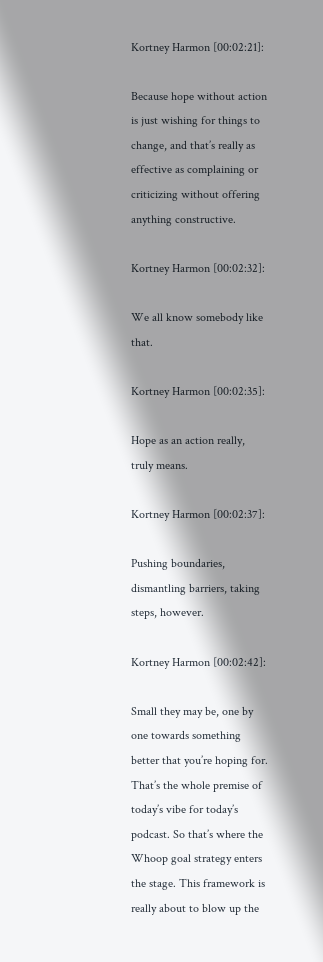Kortney Harmon [00:02:21]:

Because hope without action is just wishing for things to change, and that’s really as effective as complaining or criticizing without offering anything constructive.

Kortney Harmon [00:02:32]:

We all know somebody like that.

Kortney Harmon [00:02:35]:

Hope as an action really, truly means.

Kortney Harmon [00:02:37]:

Pushing boundaries, dismantling barriers, taking steps, however.

Kortney Harmon [00:02:42]:

Small they may be, one by one towards something better that you’re hoping for. That’s the whole premise of today’s vibe for today’s podcast. So that’s where the Whoop goal strategy enters the stage. This framework is really about to blow up the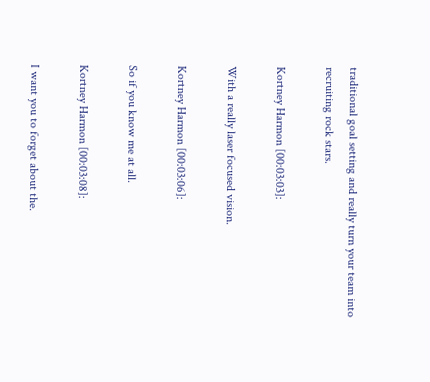traditional goal setting and really turn your team into recruiting rock stars.

Kortney Harmon [00:03:03]:

With a really laser focused vision.

Kortney Harmon [00:03:06]:

So if you know me at all.

Kortney Harmon [00:03:08]:

I want you to forget about the.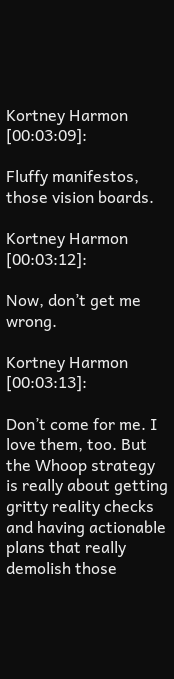Kortney Harmon [00:03:09]:

Fluffy manifestos, those vision boards.

Kortney Harmon [00:03:12]:

Now, don’t get me wrong.

Kortney Harmon [00:03:13]:

Don’t come for me. I love them, too. But the Whoop strategy is really about getting gritty reality checks and having actionable plans that really demolish those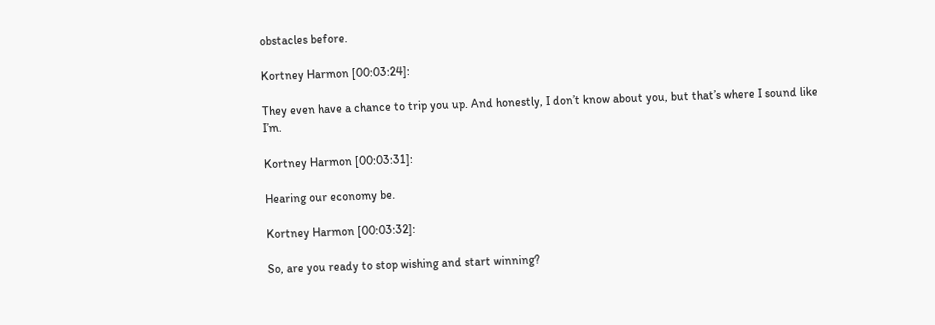obstacles before.

Kortney Harmon [00:03:24]:

They even have a chance to trip you up. And honestly, I don’t know about you, but that’s where I sound like I’m.

Kortney Harmon [00:03:31]:

Hearing our economy be.

Kortney Harmon [00:03:32]:

So, are you ready to stop wishing and start winning?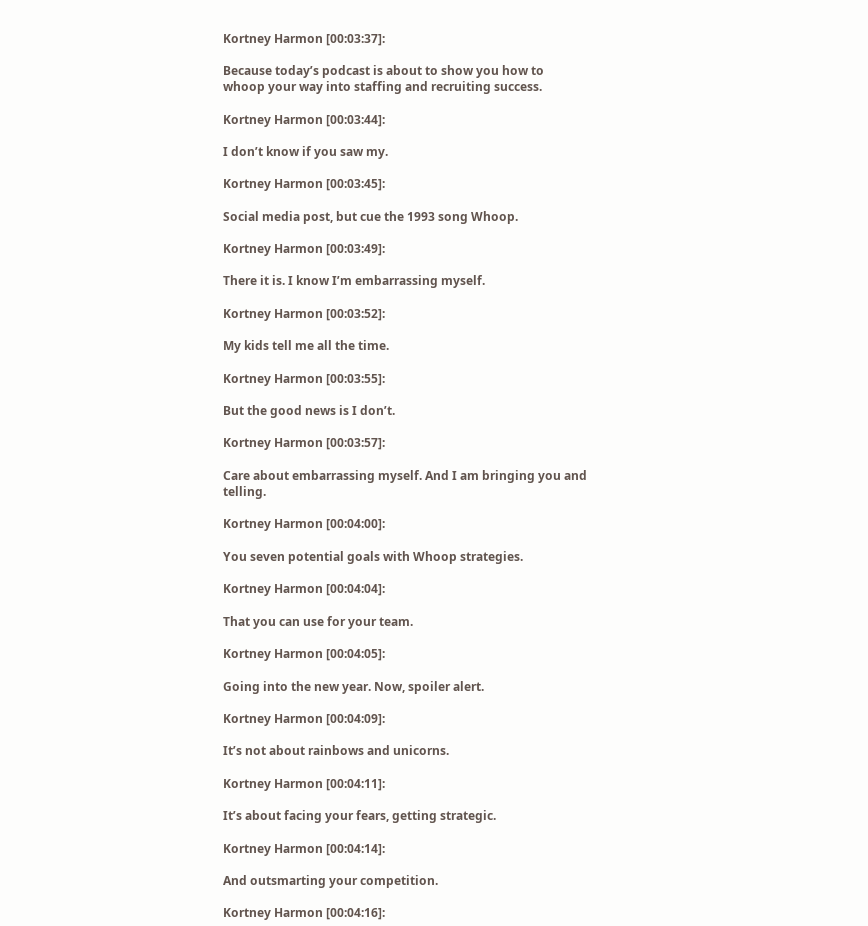Kortney Harmon [00:03:37]:

Because today’s podcast is about to show you how to whoop your way into staffing and recruiting success.

Kortney Harmon [00:03:44]:

I don’t know if you saw my.

Kortney Harmon [00:03:45]:

Social media post, but cue the 1993 song Whoop.

Kortney Harmon [00:03:49]:

There it is. I know I’m embarrassing myself.

Kortney Harmon [00:03:52]:

My kids tell me all the time.

Kortney Harmon [00:03:55]:

But the good news is I don’t.

Kortney Harmon [00:03:57]:

Care about embarrassing myself. And I am bringing you and telling.

Kortney Harmon [00:04:00]:

You seven potential goals with Whoop strategies.

Kortney Harmon [00:04:04]:

That you can use for your team.

Kortney Harmon [00:04:05]:

Going into the new year. Now, spoiler alert.

Kortney Harmon [00:04:09]:

It’s not about rainbows and unicorns.

Kortney Harmon [00:04:11]:

It’s about facing your fears, getting strategic.

Kortney Harmon [00:04:14]:

And outsmarting your competition.

Kortney Harmon [00:04:16]: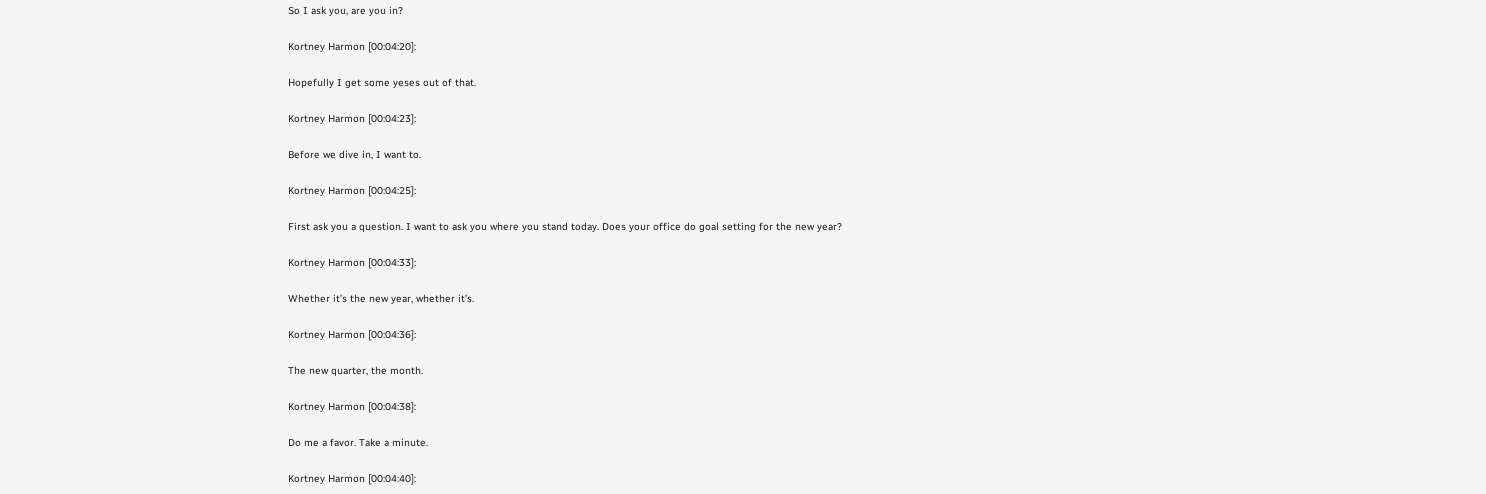So I ask you, are you in?

Kortney Harmon [00:04:20]:

Hopefully I get some yeses out of that.

Kortney Harmon [00:04:23]:

Before we dive in, I want to.

Kortney Harmon [00:04:25]:

First ask you a question. I want to ask you where you stand today. Does your office do goal setting for the new year?

Kortney Harmon [00:04:33]:

Whether it’s the new year, whether it’s.

Kortney Harmon [00:04:36]:

The new quarter, the month.

Kortney Harmon [00:04:38]:

Do me a favor. Take a minute.

Kortney Harmon [00:04:40]: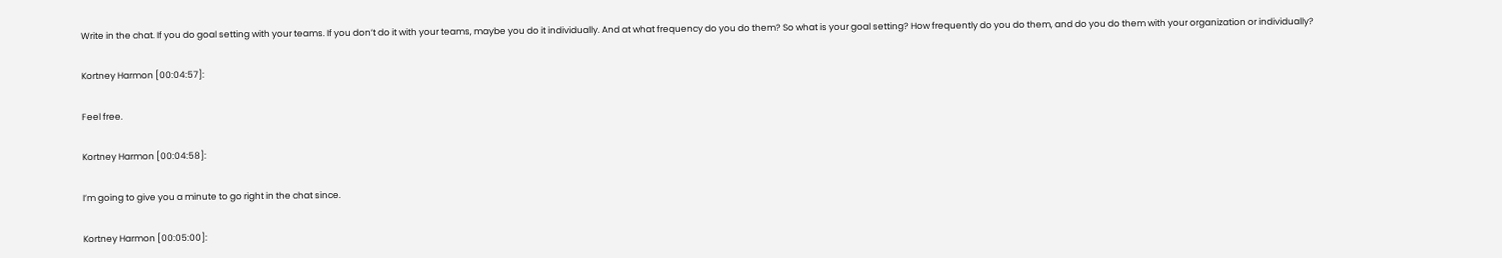Write in the chat. If you do goal setting with your teams. If you don’t do it with your teams, maybe you do it individually. And at what frequency do you do them? So what is your goal setting? How frequently do you do them, and do you do them with your organization or individually?

Kortney Harmon [00:04:57]:

Feel free.

Kortney Harmon [00:04:58]:

I’m going to give you a minute to go right in the chat since.

Kortney Harmon [00:05:00]: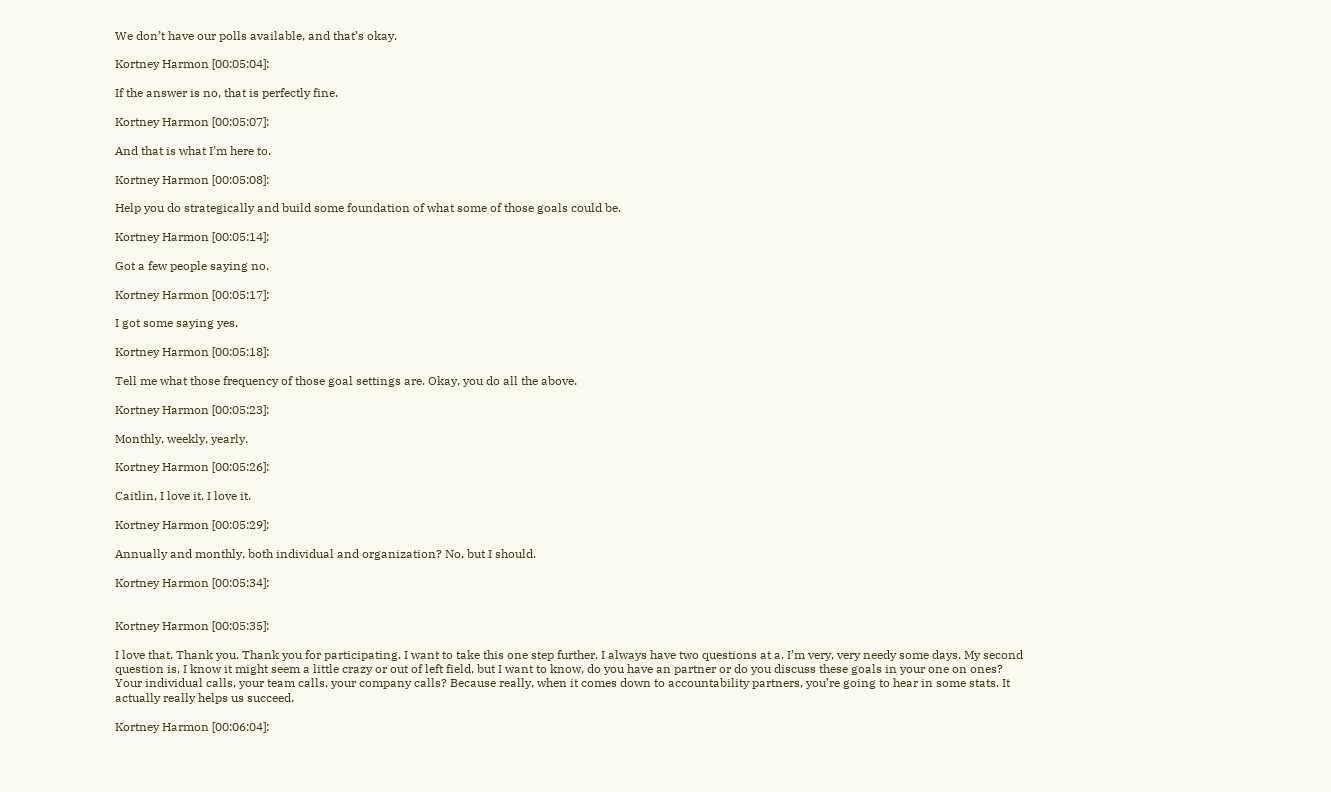We don’t have our polls available, and that’s okay.

Kortney Harmon [00:05:04]:

If the answer is no, that is perfectly fine.

Kortney Harmon [00:05:07]:

And that is what I’m here to.

Kortney Harmon [00:05:08]:

Help you do strategically and build some foundation of what some of those goals could be.

Kortney Harmon [00:05:14]:

Got a few people saying no.

Kortney Harmon [00:05:17]:

I got some saying yes.

Kortney Harmon [00:05:18]:

Tell me what those frequency of those goal settings are. Okay, you do all the above.

Kortney Harmon [00:05:23]:

Monthly, weekly, yearly.

Kortney Harmon [00:05:26]:

Caitlin, I love it. I love it.

Kortney Harmon [00:05:29]:

Annually and monthly, both individual and organization? No, but I should.

Kortney Harmon [00:05:34]:


Kortney Harmon [00:05:35]:

I love that. Thank you. Thank you for participating. I want to take this one step further. I always have two questions at a. I’m very, very needy some days. My second question is, I know it might seem a little crazy or out of left field, but I want to know, do you have an partner or do you discuss these goals in your one on ones? Your individual calls, your team calls, your company calls? Because really, when it comes down to accountability partners, you’re going to hear in some stats. It actually really helps us succeed.

Kortney Harmon [00:06:04]: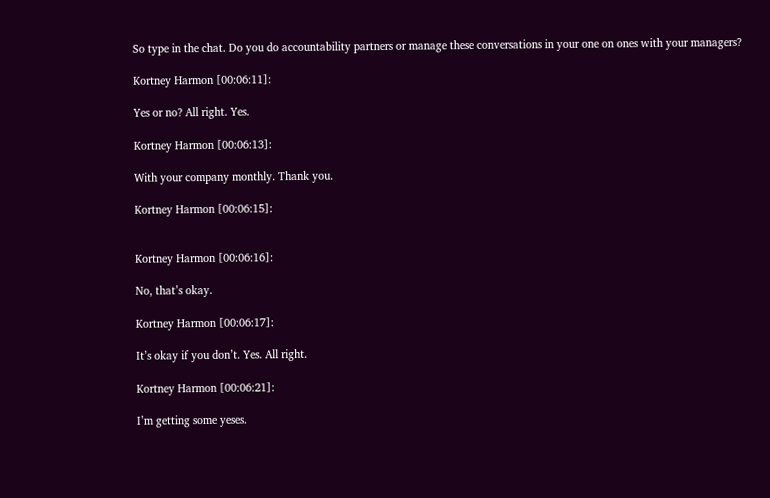So type in the chat. Do you do accountability partners or manage these conversations in your one on ones with your managers?

Kortney Harmon [00:06:11]:

Yes or no? All right. Yes.

Kortney Harmon [00:06:13]:

With your company monthly. Thank you.

Kortney Harmon [00:06:15]:


Kortney Harmon [00:06:16]:

No, that’s okay.

Kortney Harmon [00:06:17]:

It’s okay if you don’t. Yes. All right.

Kortney Harmon [00:06:21]:

I’m getting some yeses.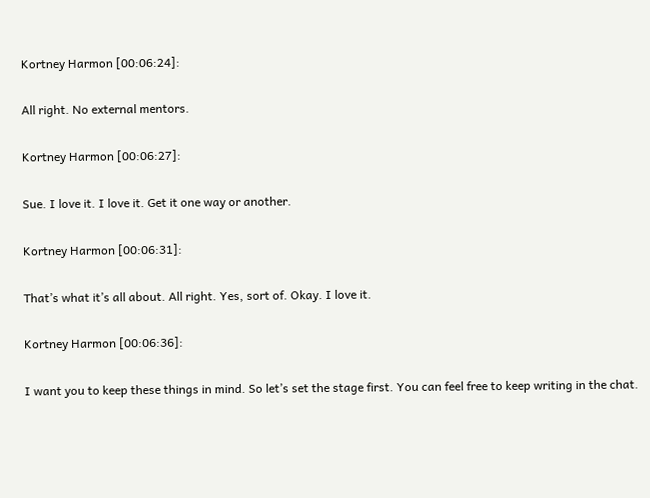Kortney Harmon [00:06:24]:

All right. No external mentors.

Kortney Harmon [00:06:27]:

Sue. I love it. I love it. Get it one way or another.

Kortney Harmon [00:06:31]:

That’s what it’s all about. All right. Yes, sort of. Okay. I love it.

Kortney Harmon [00:06:36]:

I want you to keep these things in mind. So let’s set the stage first. You can feel free to keep writing in the chat.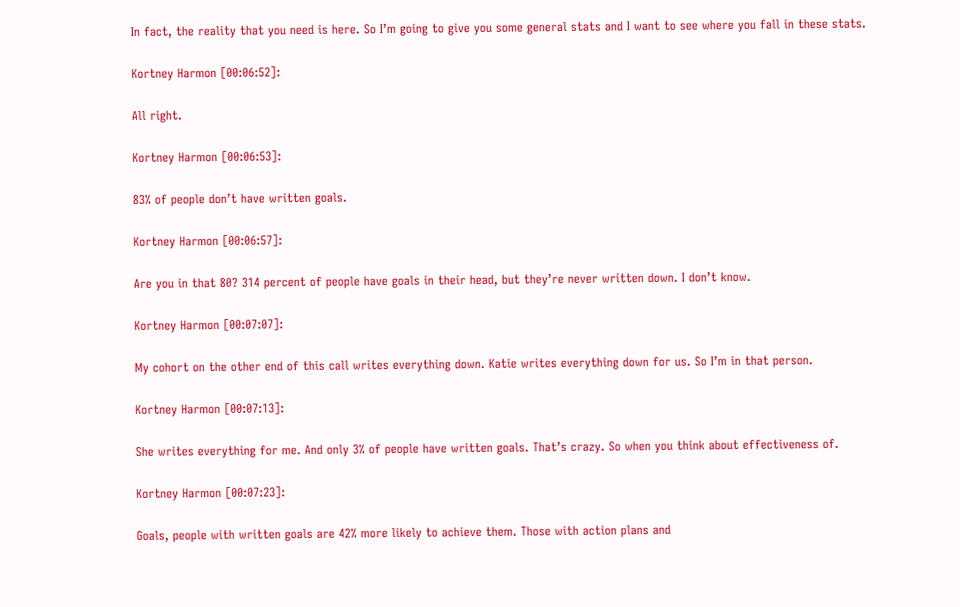In fact, the reality that you need is here. So I’m going to give you some general stats and I want to see where you fall in these stats.

Kortney Harmon [00:06:52]:

All right.

Kortney Harmon [00:06:53]:

83% of people don’t have written goals.

Kortney Harmon [00:06:57]:

Are you in that 80? 314 percent of people have goals in their head, but they’re never written down. I don’t know.

Kortney Harmon [00:07:07]:

My cohort on the other end of this call writes everything down. Katie writes everything down for us. So I’m in that person.

Kortney Harmon [00:07:13]:

She writes everything for me. And only 3% of people have written goals. That’s crazy. So when you think about effectiveness of.

Kortney Harmon [00:07:23]:

Goals, people with written goals are 42% more likely to achieve them. Those with action plans and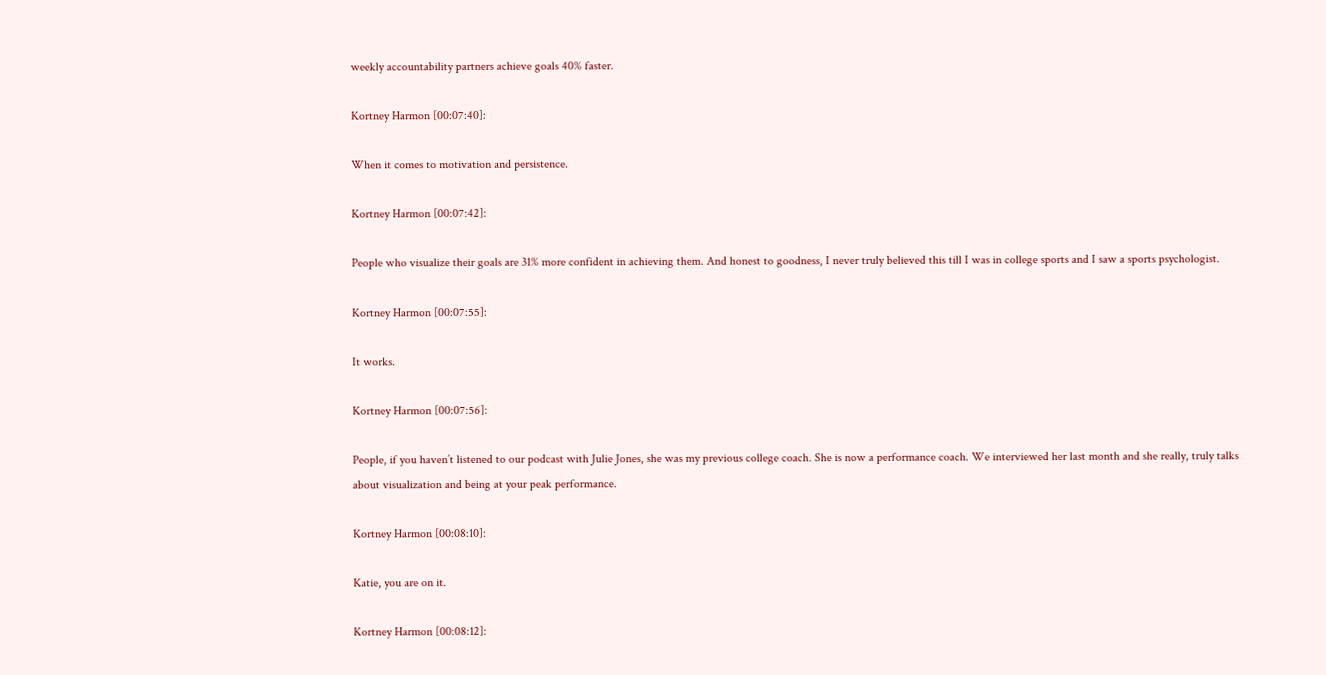weekly accountability partners achieve goals 40% faster.

Kortney Harmon [00:07:40]:

When it comes to motivation and persistence.

Kortney Harmon [00:07:42]:

People who visualize their goals are 31% more confident in achieving them. And honest to goodness, I never truly believed this till I was in college sports and I saw a sports psychologist.

Kortney Harmon [00:07:55]:

It works.

Kortney Harmon [00:07:56]:

People, if you haven’t listened to our podcast with Julie Jones, she was my previous college coach. She is now a performance coach. We interviewed her last month and she really, truly talks about visualization and being at your peak performance.

Kortney Harmon [00:08:10]:

Katie, you are on it.

Kortney Harmon [00:08:12]: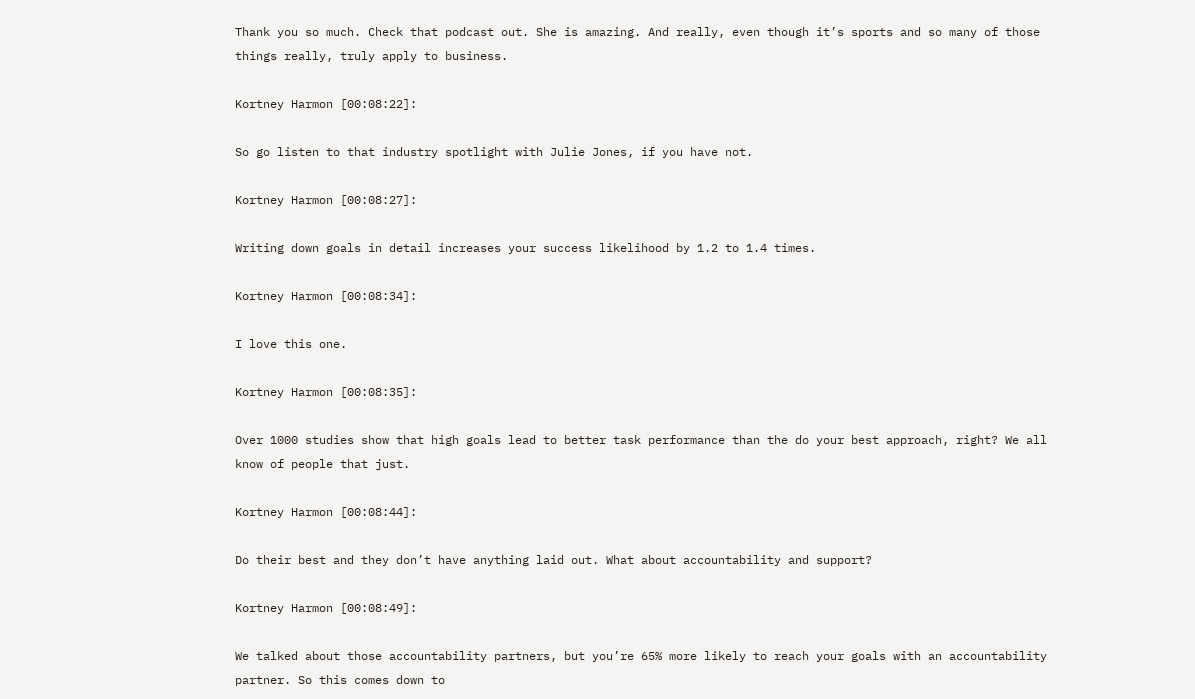Thank you so much. Check that podcast out. She is amazing. And really, even though it’s sports and so many of those things really, truly apply to business.

Kortney Harmon [00:08:22]:

So go listen to that industry spotlight with Julie Jones, if you have not.

Kortney Harmon [00:08:27]:

Writing down goals in detail increases your success likelihood by 1.2 to 1.4 times.

Kortney Harmon [00:08:34]:

I love this one.

Kortney Harmon [00:08:35]:

Over 1000 studies show that high goals lead to better task performance than the do your best approach, right? We all know of people that just.

Kortney Harmon [00:08:44]:

Do their best and they don’t have anything laid out. What about accountability and support?

Kortney Harmon [00:08:49]:

We talked about those accountability partners, but you’re 65% more likely to reach your goals with an accountability partner. So this comes down to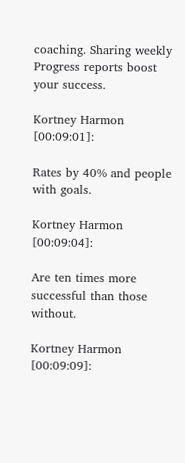coaching. Sharing weekly Progress reports boost your success.

Kortney Harmon [00:09:01]:

Rates by 40% and people with goals.

Kortney Harmon [00:09:04]:

Are ten times more successful than those without.

Kortney Harmon [00:09:09]: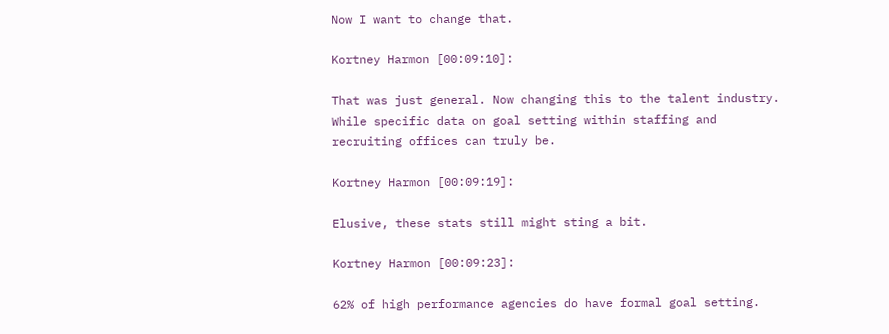Now I want to change that.

Kortney Harmon [00:09:10]:

That was just general. Now changing this to the talent industry. While specific data on goal setting within staffing and recruiting offices can truly be.

Kortney Harmon [00:09:19]:

Elusive, these stats still might sting a bit.

Kortney Harmon [00:09:23]:

62% of high performance agencies do have formal goal setting.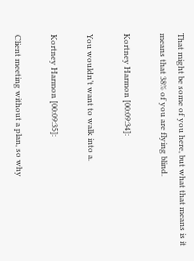That might be some of you here, but what that means is it means that 38% of you are flying blind.

Kortney Harmon [00:09:34]:

You wouldn’t want to walk into a.

Kortney Harmon [00:09:35]:

Client meeting without a plan, so why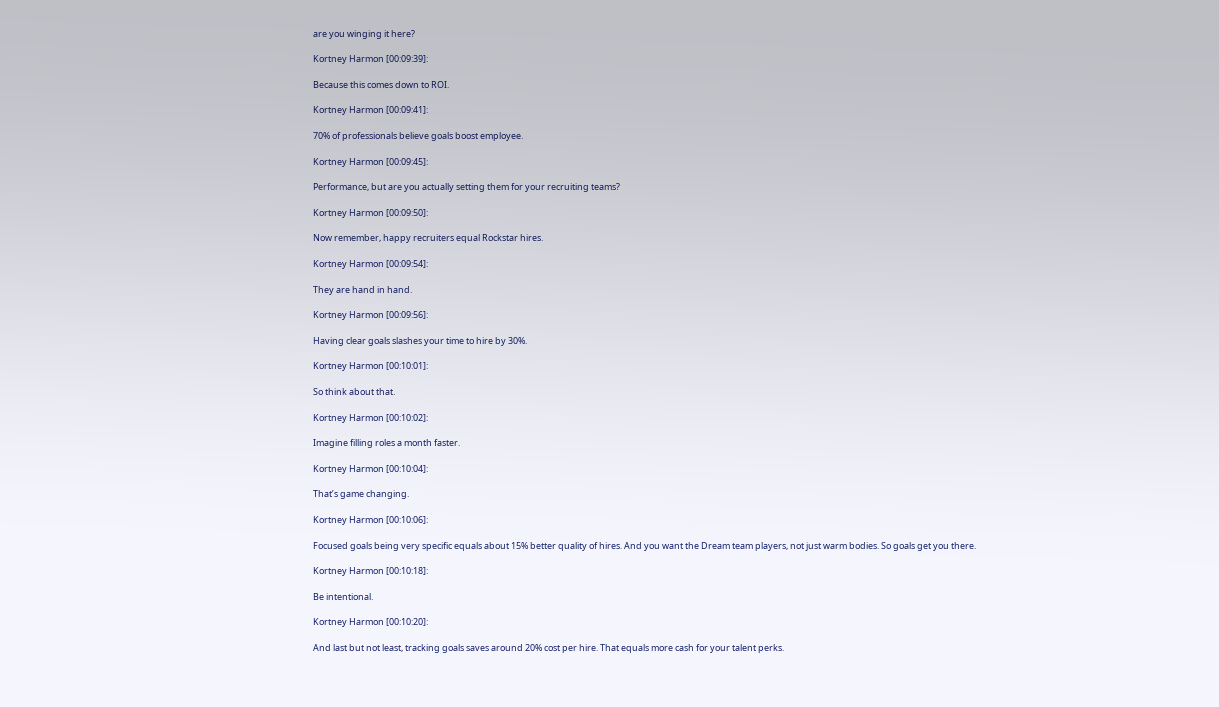are you winging it here?

Kortney Harmon [00:09:39]:

Because this comes down to ROI.

Kortney Harmon [00:09:41]:

70% of professionals believe goals boost employee.

Kortney Harmon [00:09:45]:

Performance, but are you actually setting them for your recruiting teams?

Kortney Harmon [00:09:50]:

Now remember, happy recruiters equal Rockstar hires.

Kortney Harmon [00:09:54]:

They are hand in hand.

Kortney Harmon [00:09:56]:

Having clear goals slashes your time to hire by 30%.

Kortney Harmon [00:10:01]:

So think about that.

Kortney Harmon [00:10:02]:

Imagine filling roles a month faster.

Kortney Harmon [00:10:04]:

That’s game changing.

Kortney Harmon [00:10:06]:

Focused goals being very specific equals about 15% better quality of hires. And you want the Dream team players, not just warm bodies. So goals get you there.

Kortney Harmon [00:10:18]:

Be intentional.

Kortney Harmon [00:10:20]:

And last but not least, tracking goals saves around 20% cost per hire. That equals more cash for your talent perks.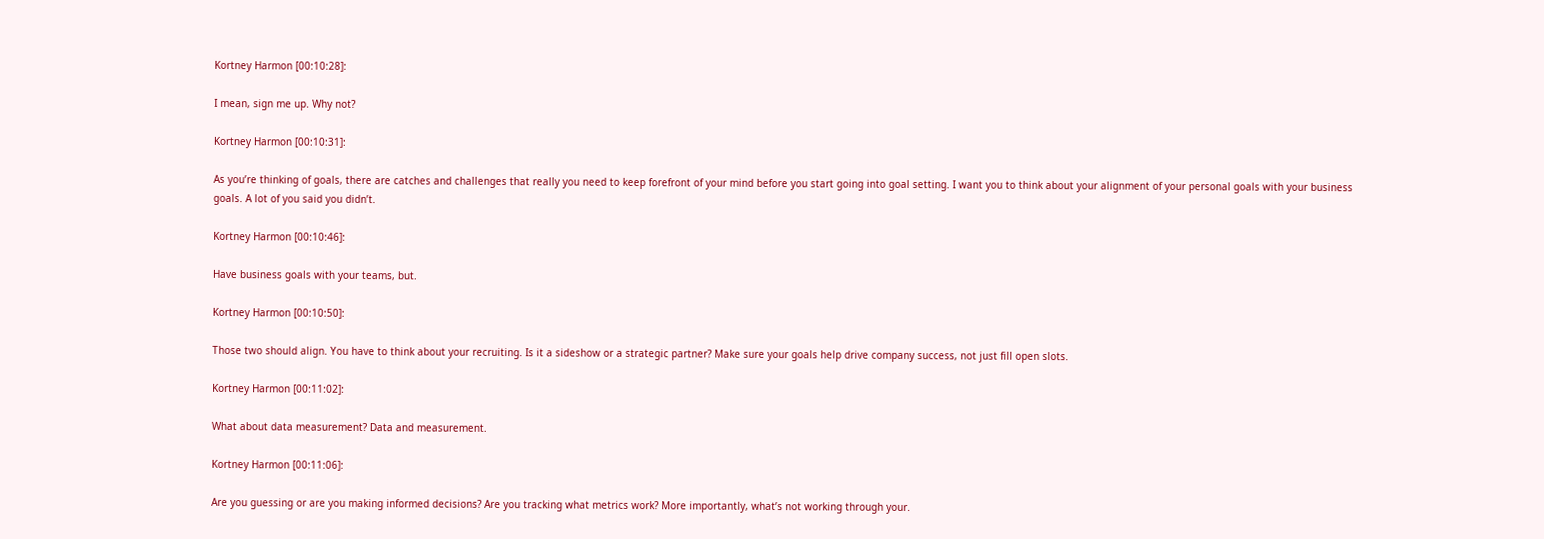Kortney Harmon [00:10:28]:

I mean, sign me up. Why not?

Kortney Harmon [00:10:31]:

As you’re thinking of goals, there are catches and challenges that really you need to keep forefront of your mind before you start going into goal setting. I want you to think about your alignment of your personal goals with your business goals. A lot of you said you didn’t.

Kortney Harmon [00:10:46]:

Have business goals with your teams, but.

Kortney Harmon [00:10:50]:

Those two should align. You have to think about your recruiting. Is it a sideshow or a strategic partner? Make sure your goals help drive company success, not just fill open slots.

Kortney Harmon [00:11:02]:

What about data measurement? Data and measurement.

Kortney Harmon [00:11:06]:

Are you guessing or are you making informed decisions? Are you tracking what metrics work? More importantly, what’s not working through your.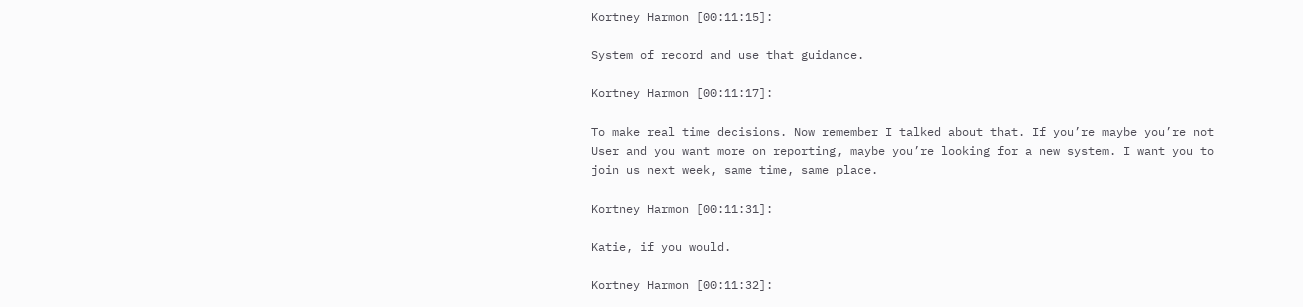Kortney Harmon [00:11:15]:

System of record and use that guidance.

Kortney Harmon [00:11:17]:

To make real time decisions. Now remember I talked about that. If you’re maybe you’re not User and you want more on reporting, maybe you’re looking for a new system. I want you to join us next week, same time, same place.

Kortney Harmon [00:11:31]:

Katie, if you would.

Kortney Harmon [00:11:32]: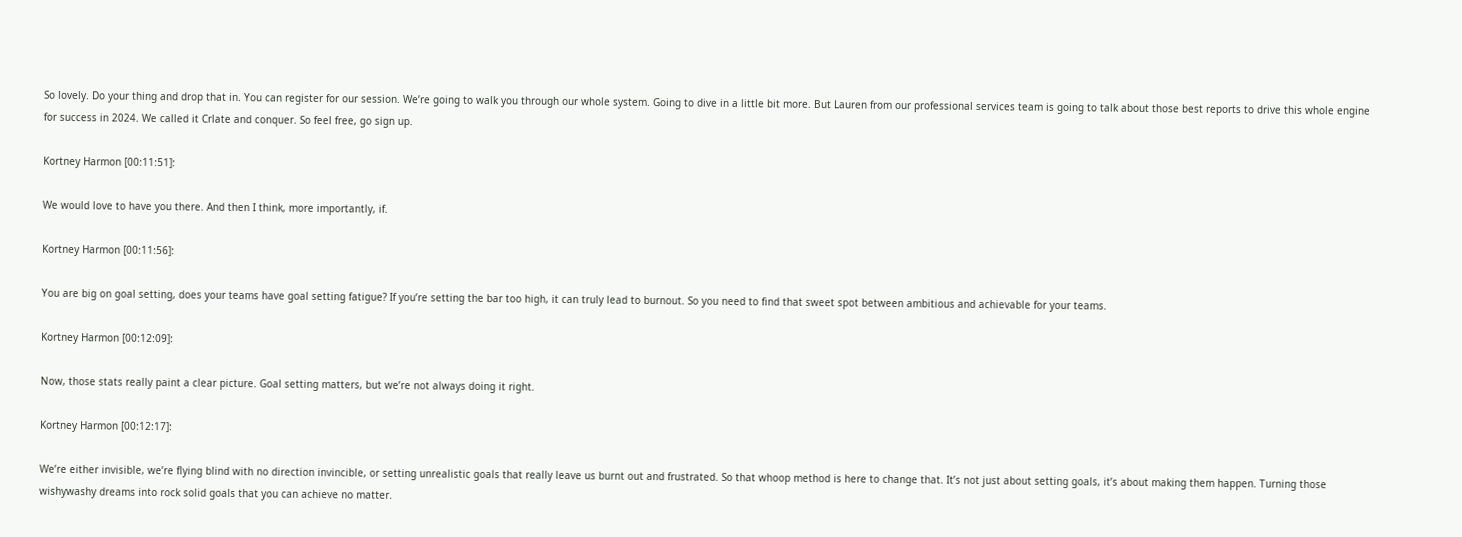So lovely. Do your thing and drop that in. You can register for our session. We’re going to walk you through our whole system. Going to dive in a little bit more. But Lauren from our professional services team is going to talk about those best reports to drive this whole engine for success in 2024. We called it Crlate and conquer. So feel free, go sign up.

Kortney Harmon [00:11:51]:

We would love to have you there. And then I think, more importantly, if.

Kortney Harmon [00:11:56]:

You are big on goal setting, does your teams have goal setting fatigue? If you’re setting the bar too high, it can truly lead to burnout. So you need to find that sweet spot between ambitious and achievable for your teams.

Kortney Harmon [00:12:09]:

Now, those stats really paint a clear picture. Goal setting matters, but we’re not always doing it right.

Kortney Harmon [00:12:17]:

We’re either invisible, we’re flying blind with no direction invincible, or setting unrealistic goals that really leave us burnt out and frustrated. So that whoop method is here to change that. It’s not just about setting goals, it’s about making them happen. Turning those wishywashy dreams into rock solid goals that you can achieve no matter.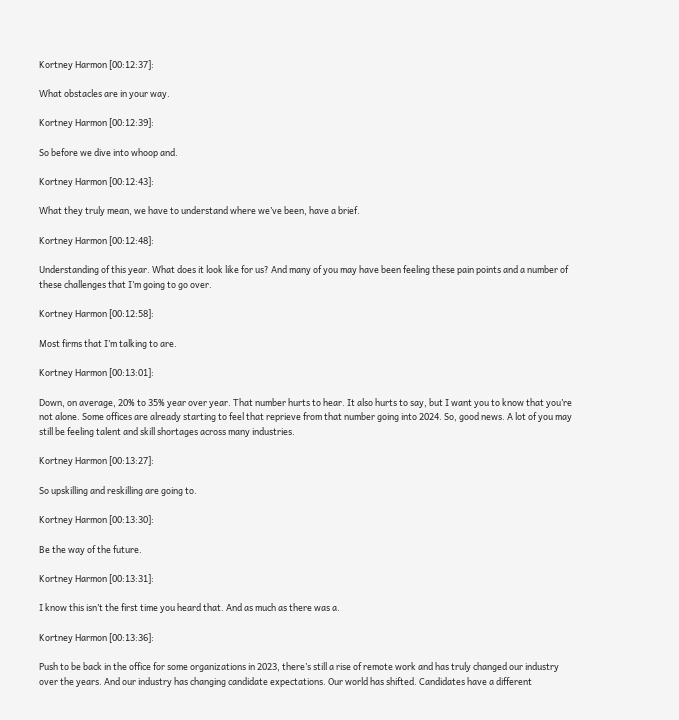Kortney Harmon [00:12:37]:

What obstacles are in your way.

Kortney Harmon [00:12:39]:

So before we dive into whoop and.

Kortney Harmon [00:12:43]:

What they truly mean, we have to understand where we’ve been, have a brief.

Kortney Harmon [00:12:48]:

Understanding of this year. What does it look like for us? And many of you may have been feeling these pain points and a number of these challenges that I’m going to go over.

Kortney Harmon [00:12:58]:

Most firms that I’m talking to are.

Kortney Harmon [00:13:01]:

Down, on average, 20% to 35% year over year. That number hurts to hear. It also hurts to say, but I want you to know that you’re not alone. Some offices are already starting to feel that reprieve from that number going into 2024. So, good news. A lot of you may still be feeling talent and skill shortages across many industries.

Kortney Harmon [00:13:27]:

So upskilling and reskilling are going to.

Kortney Harmon [00:13:30]:

Be the way of the future.

Kortney Harmon [00:13:31]:

I know this isn’t the first time you heard that. And as much as there was a.

Kortney Harmon [00:13:36]:

Push to be back in the office for some organizations in 2023, there’s still a rise of remote work and has truly changed our industry over the years. And our industry has changing candidate expectations. Our world has shifted. Candidates have a different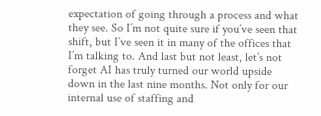expectation of going through a process and what they see. So I’m not quite sure if you’ve seen that shift, but I’ve seen it in many of the offices that I’m talking to. And last but not least, let’s not forget AI has truly turned our world upside down in the last nine months. Not only for our internal use of staffing and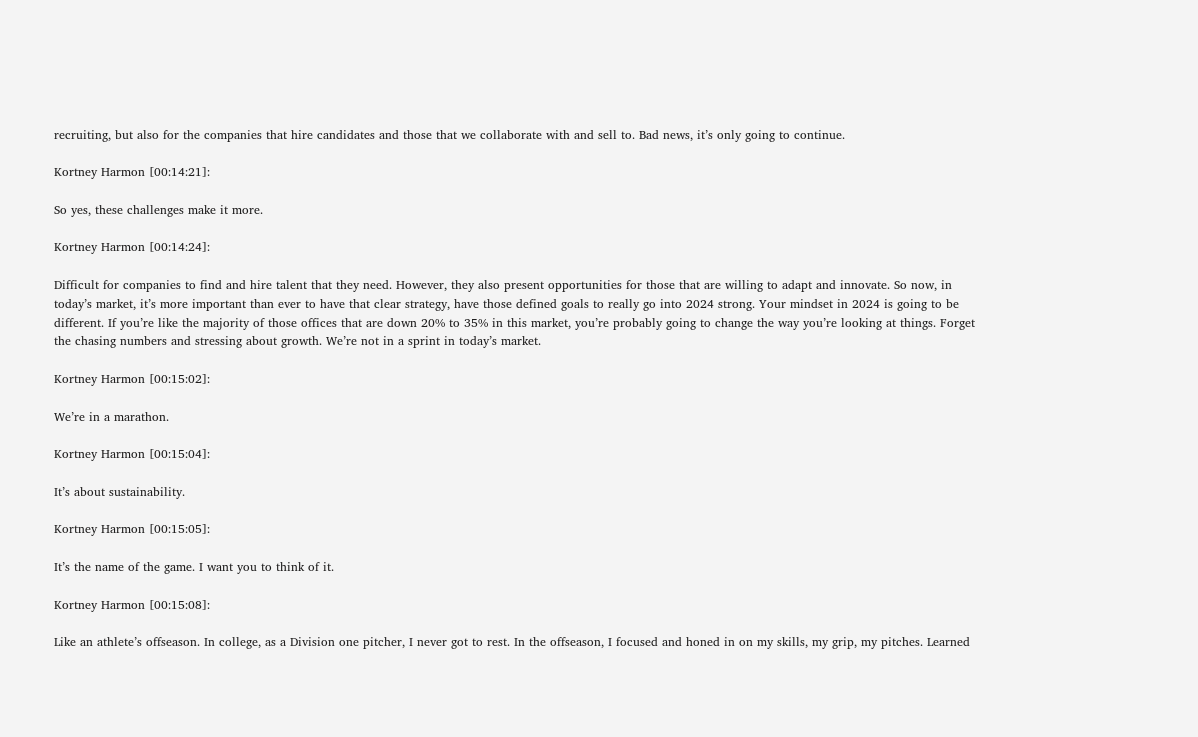recruiting, but also for the companies that hire candidates and those that we collaborate with and sell to. Bad news, it’s only going to continue.

Kortney Harmon [00:14:21]:

So yes, these challenges make it more.

Kortney Harmon [00:14:24]:

Difficult for companies to find and hire talent that they need. However, they also present opportunities for those that are willing to adapt and innovate. So now, in today’s market, it’s more important than ever to have that clear strategy, have those defined goals to really go into 2024 strong. Your mindset in 2024 is going to be different. If you’re like the majority of those offices that are down 20% to 35% in this market, you’re probably going to change the way you’re looking at things. Forget the chasing numbers and stressing about growth. We’re not in a sprint in today’s market.

Kortney Harmon [00:15:02]:

We’re in a marathon.

Kortney Harmon [00:15:04]:

It’s about sustainability.

Kortney Harmon [00:15:05]:

It’s the name of the game. I want you to think of it.

Kortney Harmon [00:15:08]:

Like an athlete’s offseason. In college, as a Division one pitcher, I never got to rest. In the offseason, I focused and honed in on my skills, my grip, my pitches. Learned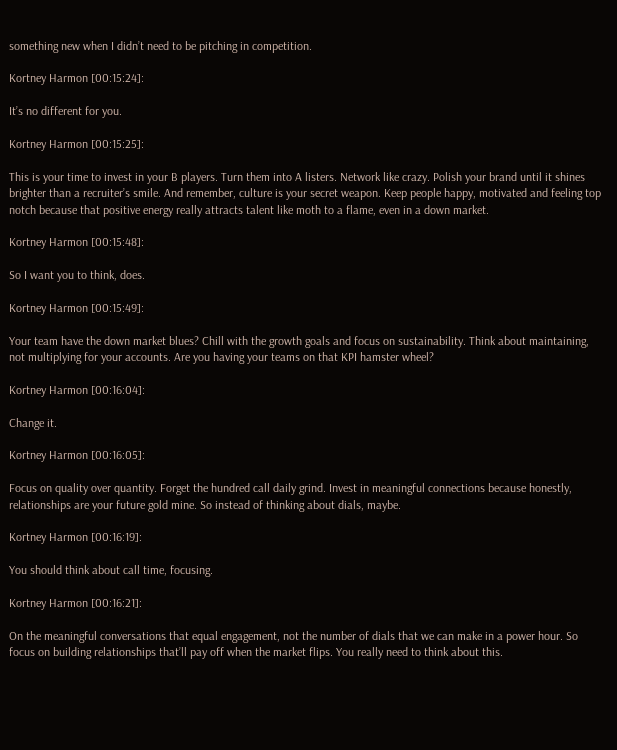something new when I didn’t need to be pitching in competition.

Kortney Harmon [00:15:24]:

It’s no different for you.

Kortney Harmon [00:15:25]:

This is your time to invest in your B players. Turn them into A listers. Network like crazy. Polish your brand until it shines brighter than a recruiter’s smile. And remember, culture is your secret weapon. Keep people happy, motivated and feeling top notch because that positive energy really attracts talent like moth to a flame, even in a down market.

Kortney Harmon [00:15:48]:

So I want you to think, does.

Kortney Harmon [00:15:49]:

Your team have the down market blues? Chill with the growth goals and focus on sustainability. Think about maintaining, not multiplying for your accounts. Are you having your teams on that KPI hamster wheel?

Kortney Harmon [00:16:04]:

Change it.

Kortney Harmon [00:16:05]:

Focus on quality over quantity. Forget the hundred call daily grind. Invest in meaningful connections because honestly, relationships are your future gold mine. So instead of thinking about dials, maybe.

Kortney Harmon [00:16:19]:

You should think about call time, focusing.

Kortney Harmon [00:16:21]:

On the meaningful conversations that equal engagement, not the number of dials that we can make in a power hour. So focus on building relationships that’ll pay off when the market flips. You really need to think about this.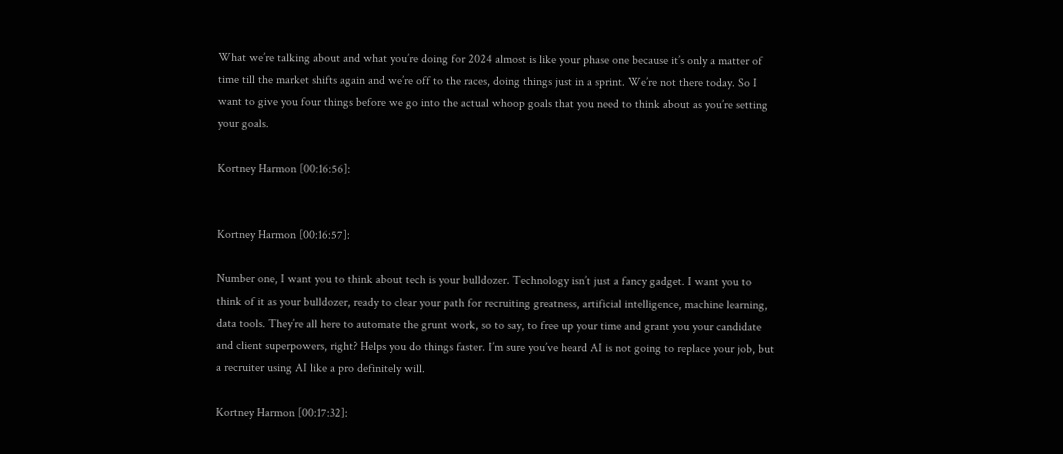What we’re talking about and what you’re doing for 2024 almost is like your phase one because it’s only a matter of time till the market shifts again and we’re off to the races, doing things just in a sprint. We’re not there today. So I want to give you four things before we go into the actual whoop goals that you need to think about as you’re setting your goals.

Kortney Harmon [00:16:56]:


Kortney Harmon [00:16:57]:

Number one, I want you to think about tech is your bulldozer. Technology isn’t just a fancy gadget. I want you to think of it as your bulldozer, ready to clear your path for recruiting greatness, artificial intelligence, machine learning, data tools. They’re all here to automate the grunt work, so to say, to free up your time and grant you your candidate and client superpowers, right? Helps you do things faster. I’m sure you’ve heard AI is not going to replace your job, but a recruiter using AI like a pro definitely will.

Kortney Harmon [00:17:32]: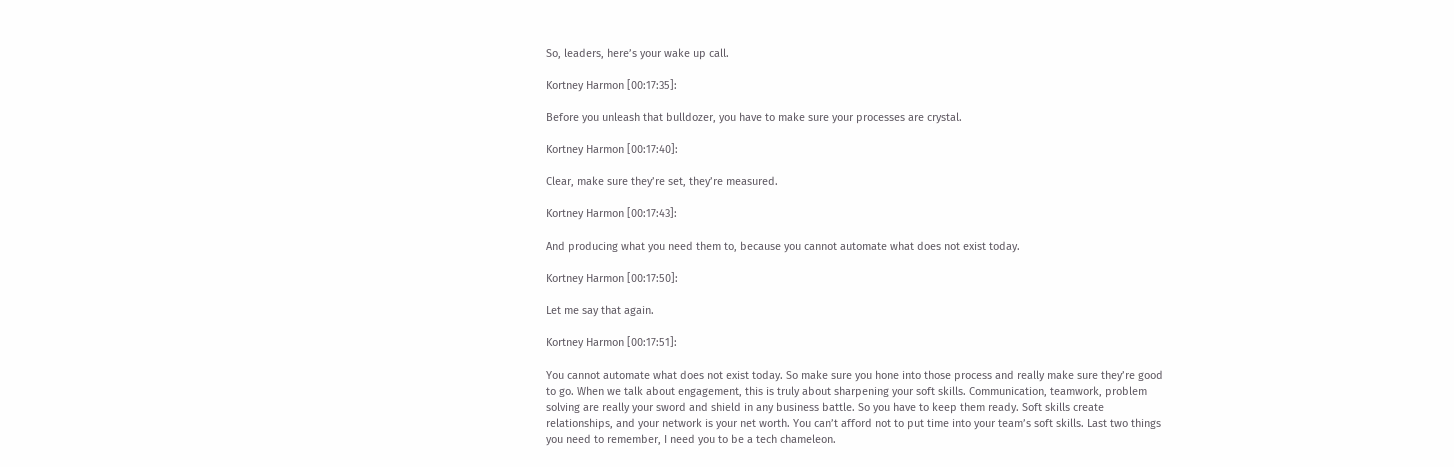So, leaders, here’s your wake up call.

Kortney Harmon [00:17:35]:

Before you unleash that bulldozer, you have to make sure your processes are crystal.

Kortney Harmon [00:17:40]:

Clear, make sure they’re set, they’re measured.

Kortney Harmon [00:17:43]:

And producing what you need them to, because you cannot automate what does not exist today.

Kortney Harmon [00:17:50]:

Let me say that again.

Kortney Harmon [00:17:51]:

You cannot automate what does not exist today. So make sure you hone into those process and really make sure they’re good to go. When we talk about engagement, this is truly about sharpening your soft skills. Communication, teamwork, problem solving are really your sword and shield in any business battle. So you have to keep them ready. Soft skills create relationships, and your network is your net worth. You can’t afford not to put time into your team’s soft skills. Last two things you need to remember, I need you to be a tech chameleon.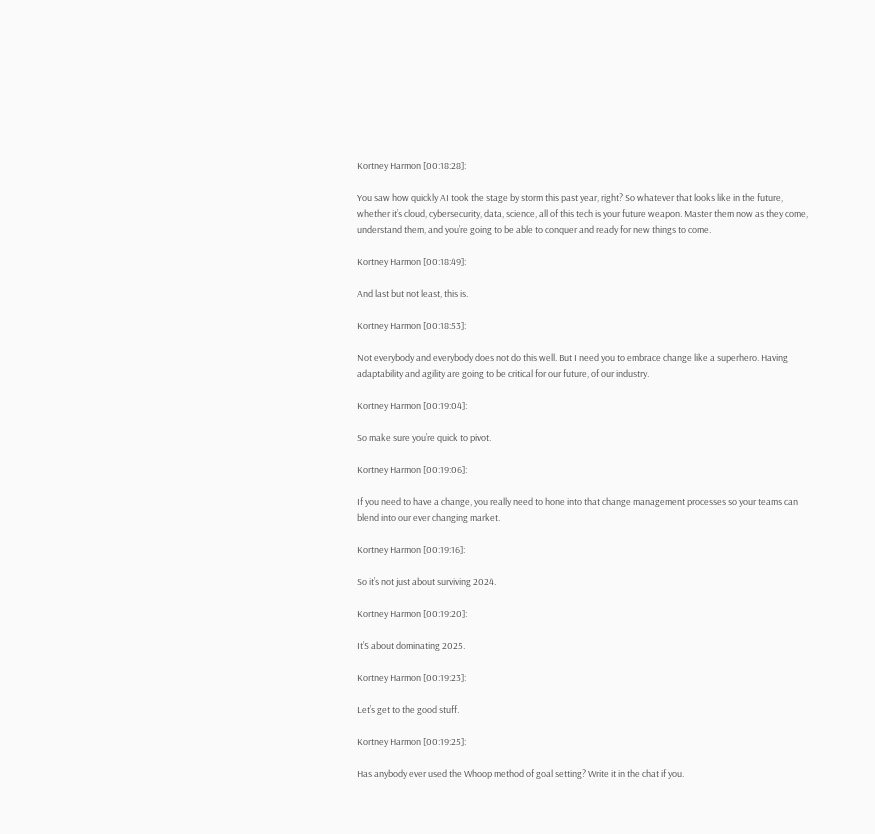Kortney Harmon [00:18:28]:

You saw how quickly AI took the stage by storm this past year, right? So whatever that looks like in the future, whether it’s cloud, cybersecurity, data, science, all of this tech is your future weapon. Master them now as they come, understand them, and you’re going to be able to conquer and ready for new things to come.

Kortney Harmon [00:18:49]:

And last but not least, this is.

Kortney Harmon [00:18:53]:

Not everybody and everybody does not do this well. But I need you to embrace change like a superhero. Having adaptability and agility are going to be critical for our future, of our industry.

Kortney Harmon [00:19:04]:

So make sure you’re quick to pivot.

Kortney Harmon [00:19:06]:

If you need to have a change, you really need to hone into that change management processes so your teams can blend into our ever changing market.

Kortney Harmon [00:19:16]:

So it’s not just about surviving 2024.

Kortney Harmon [00:19:20]:

It’S about dominating 2025.

Kortney Harmon [00:19:23]:

Let’s get to the good stuff.

Kortney Harmon [00:19:25]:

Has anybody ever used the Whoop method of goal setting? Write it in the chat if you.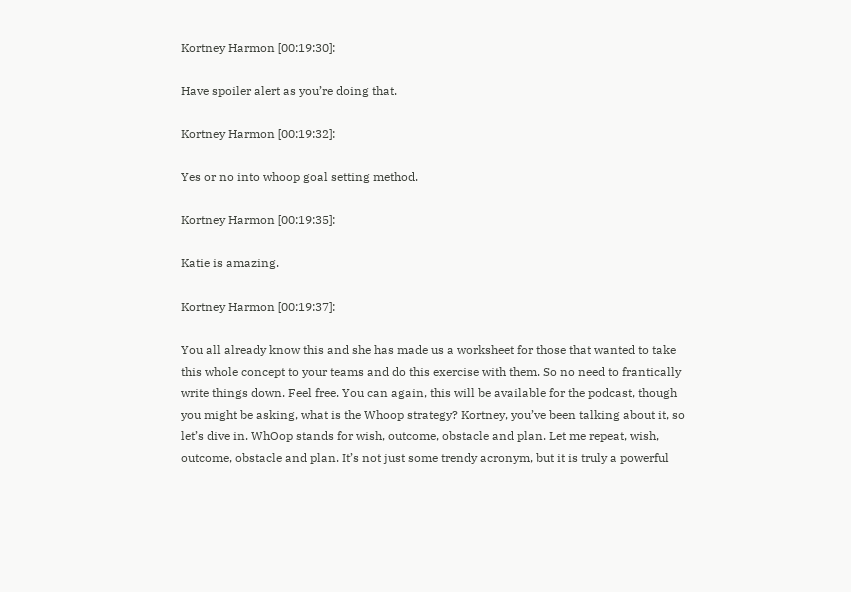Kortney Harmon [00:19:30]:

Have spoiler alert as you’re doing that.

Kortney Harmon [00:19:32]:

Yes or no into whoop goal setting method.

Kortney Harmon [00:19:35]:

Katie is amazing.

Kortney Harmon [00:19:37]:

You all already know this and she has made us a worksheet for those that wanted to take this whole concept to your teams and do this exercise with them. So no need to frantically write things down. Feel free. You can again, this will be available for the podcast, though you might be asking, what is the Whoop strategy? Kortney, you’ve been talking about it, so let’s dive in. WhOop stands for wish, outcome, obstacle and plan. Let me repeat, wish, outcome, obstacle and plan. It’s not just some trendy acronym, but it is truly a powerful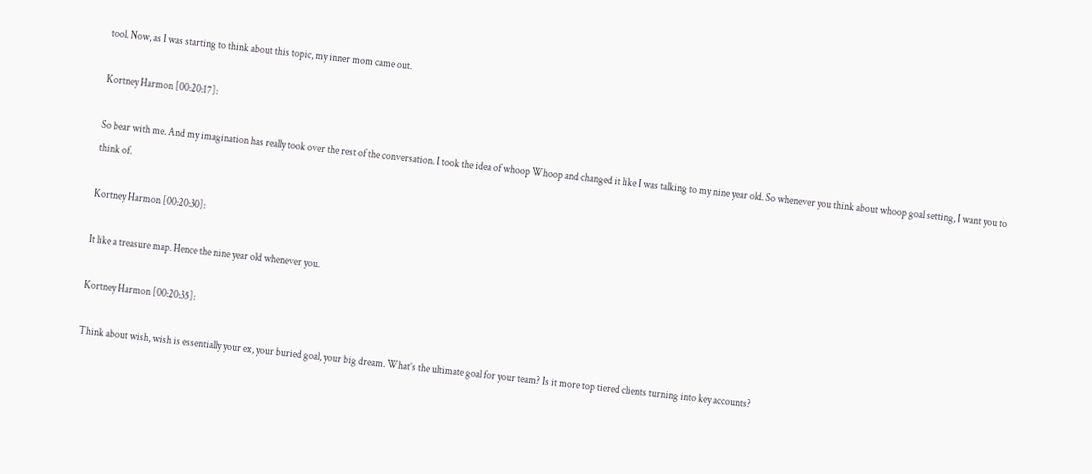tool. Now, as I was starting to think about this topic, my inner mom came out.

Kortney Harmon [00:20:17]:

So bear with me. And my imagination has really took over the rest of the conversation. I took the idea of whoop Whoop and changed it like I was talking to my nine year old. So whenever you think about whoop goal setting, I want you to think of.

Kortney Harmon [00:20:30]:

It like a treasure map. Hence the nine year old whenever you.

Kortney Harmon [00:20:35]:

Think about wish, wish is essentially your ex, your buried goal, your big dream. What’s the ultimate goal for your team? Is it more top tiered clients turning into key accounts?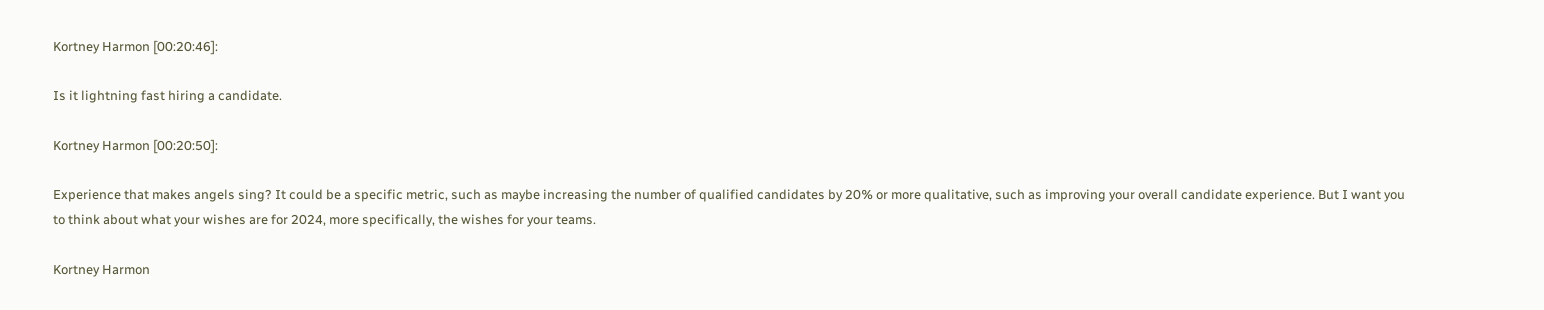Kortney Harmon [00:20:46]:

Is it lightning fast hiring a candidate.

Kortney Harmon [00:20:50]:

Experience that makes angels sing? It could be a specific metric, such as maybe increasing the number of qualified candidates by 20% or more qualitative, such as improving your overall candidate experience. But I want you to think about what your wishes are for 2024, more specifically, the wishes for your teams.

Kortney Harmon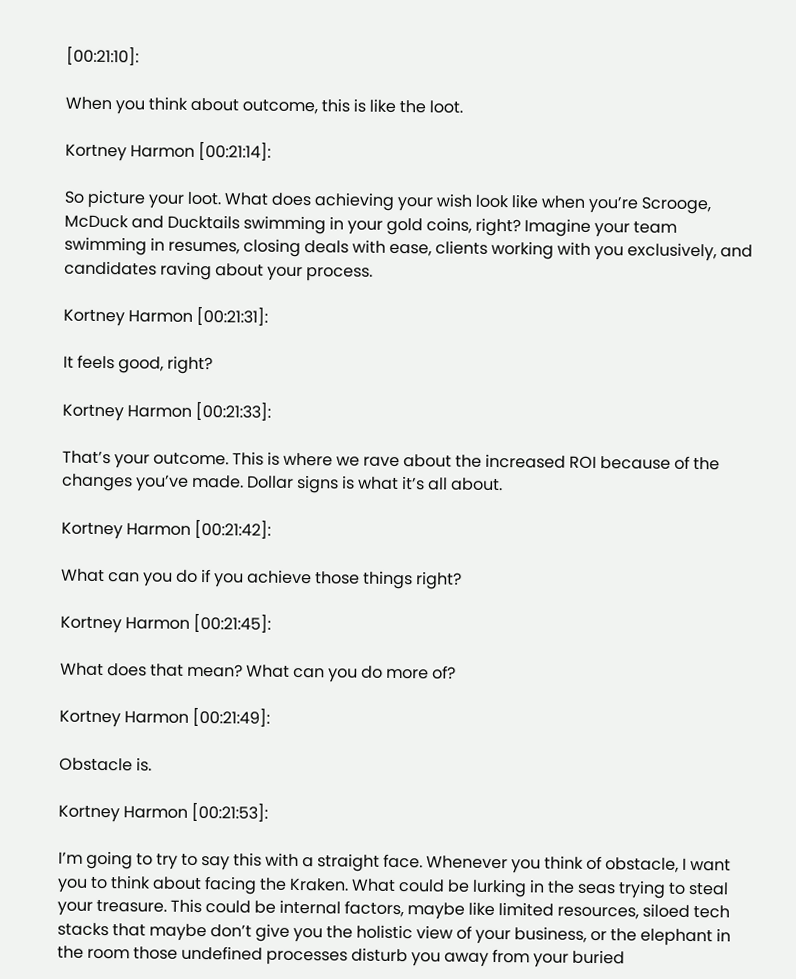[00:21:10]:

When you think about outcome, this is like the loot.

Kortney Harmon [00:21:14]:

So picture your loot. What does achieving your wish look like when you’re Scrooge, McDuck and Ducktails swimming in your gold coins, right? Imagine your team swimming in resumes, closing deals with ease, clients working with you exclusively, and candidates raving about your process.

Kortney Harmon [00:21:31]:

It feels good, right?

Kortney Harmon [00:21:33]:

That’s your outcome. This is where we rave about the increased ROI because of the changes you’ve made. Dollar signs is what it’s all about.

Kortney Harmon [00:21:42]:

What can you do if you achieve those things right?

Kortney Harmon [00:21:45]:

What does that mean? What can you do more of?

Kortney Harmon [00:21:49]:

Obstacle is.

Kortney Harmon [00:21:53]:

I’m going to try to say this with a straight face. Whenever you think of obstacle, I want you to think about facing the Kraken. What could be lurking in the seas trying to steal your treasure. This could be internal factors, maybe like limited resources, siloed tech stacks that maybe don’t give you the holistic view of your business, or the elephant in the room those undefined processes disturb you away from your buried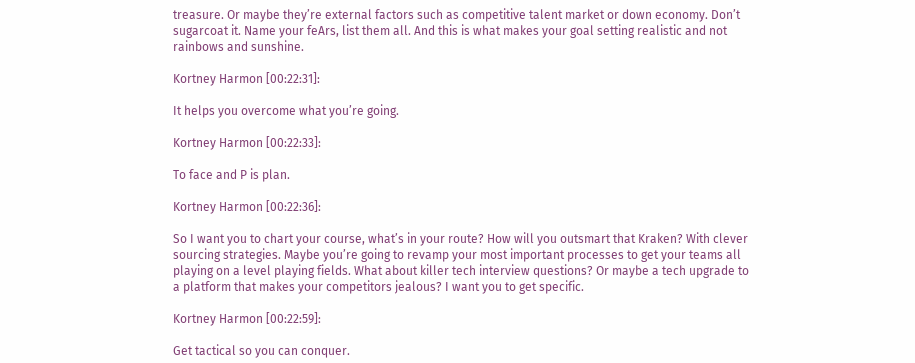treasure. Or maybe they’re external factors such as competitive talent market or down economy. Don’t sugarcoat it. Name your feArs, list them all. And this is what makes your goal setting realistic and not rainbows and sunshine.

Kortney Harmon [00:22:31]:

It helps you overcome what you’re going.

Kortney Harmon [00:22:33]:

To face and P is plan.

Kortney Harmon [00:22:36]:

So I want you to chart your course, what’s in your route? How will you outsmart that Kraken? With clever sourcing strategies. Maybe you’re going to revamp your most important processes to get your teams all playing on a level playing fields. What about killer tech interview questions? Or maybe a tech upgrade to a platform that makes your competitors jealous? I want you to get specific.

Kortney Harmon [00:22:59]:

Get tactical so you can conquer.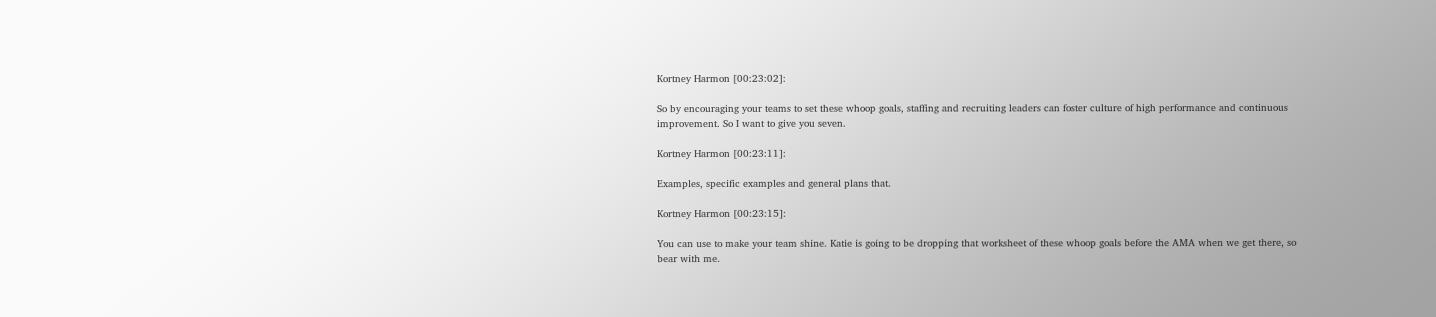Kortney Harmon [00:23:02]:

So by encouraging your teams to set these whoop goals, staffing and recruiting leaders can foster culture of high performance and continuous improvement. So I want to give you seven.

Kortney Harmon [00:23:11]:

Examples, specific examples and general plans that.

Kortney Harmon [00:23:15]:

You can use to make your team shine. Katie is going to be dropping that worksheet of these whoop goals before the AMA when we get there, so bear with me.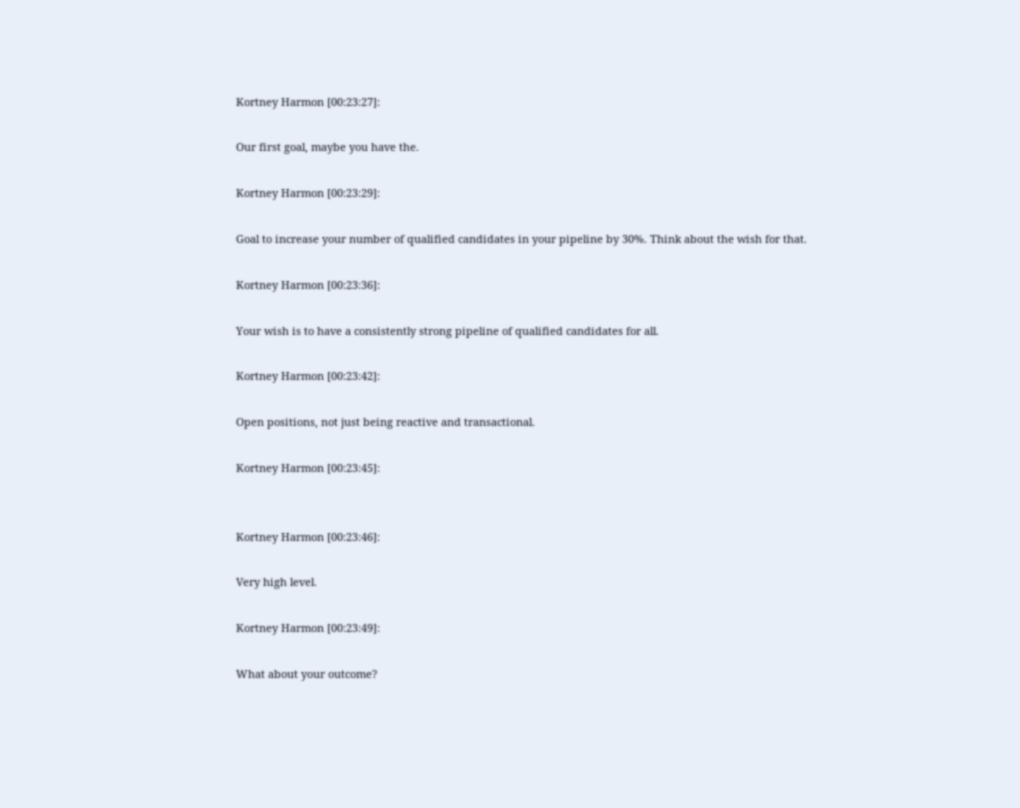Kortney Harmon [00:23:27]:

Our first goal, maybe you have the.

Kortney Harmon [00:23:29]:

Goal to increase your number of qualified candidates in your pipeline by 30%. Think about the wish for that.

Kortney Harmon [00:23:36]:

Your wish is to have a consistently strong pipeline of qualified candidates for all.

Kortney Harmon [00:23:42]:

Open positions, not just being reactive and transactional.

Kortney Harmon [00:23:45]:


Kortney Harmon [00:23:46]:

Very high level.

Kortney Harmon [00:23:49]:

What about your outcome?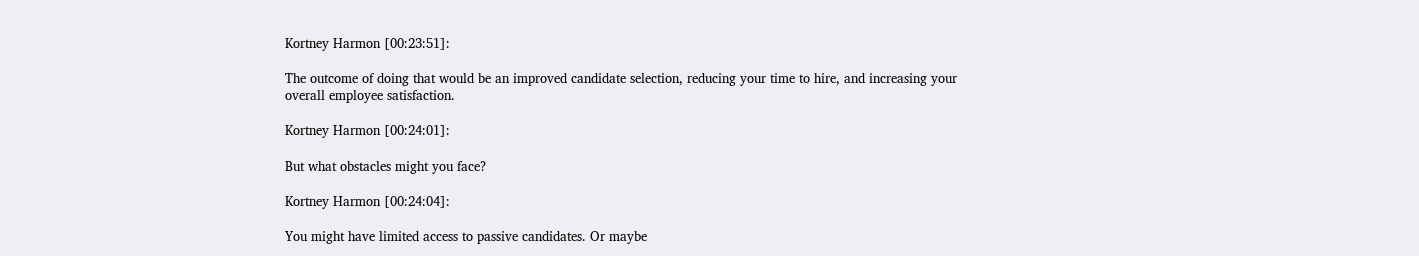Kortney Harmon [00:23:51]:

The outcome of doing that would be an improved candidate selection, reducing your time to hire, and increasing your overall employee satisfaction.

Kortney Harmon [00:24:01]:

But what obstacles might you face?

Kortney Harmon [00:24:04]:

You might have limited access to passive candidates. Or maybe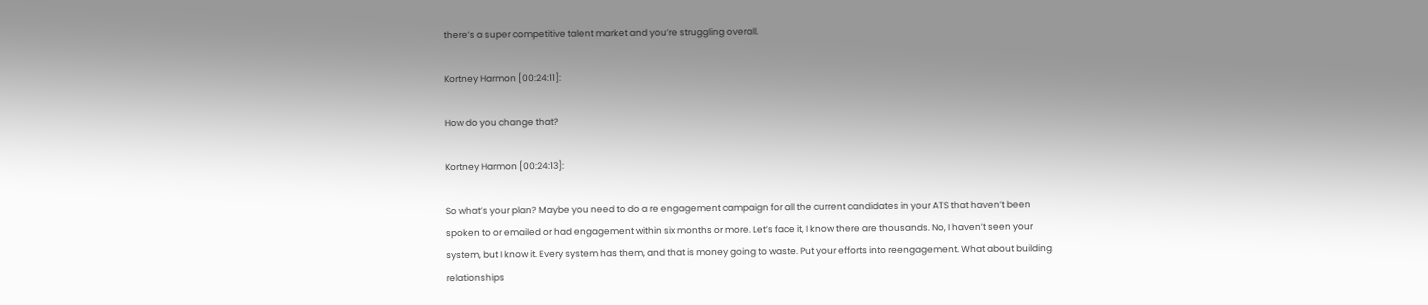there’s a super competitive talent market and you’re struggling overall.

Kortney Harmon [00:24:11]:

How do you change that?

Kortney Harmon [00:24:13]:

So what’s your plan? Maybe you need to do a re engagement campaign for all the current candidates in your ATS that haven’t been spoken to or emailed or had engagement within six months or more. Let’s face it, I know there are thousands. No, I haven’t seen your system, but I know it. Every system has them, and that is money going to waste. Put your efforts into reengagement. What about building relationships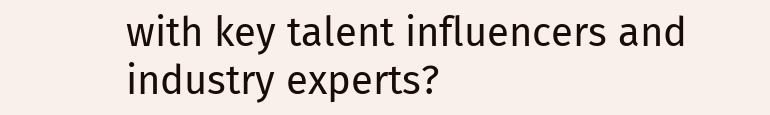with key talent influencers and industry experts?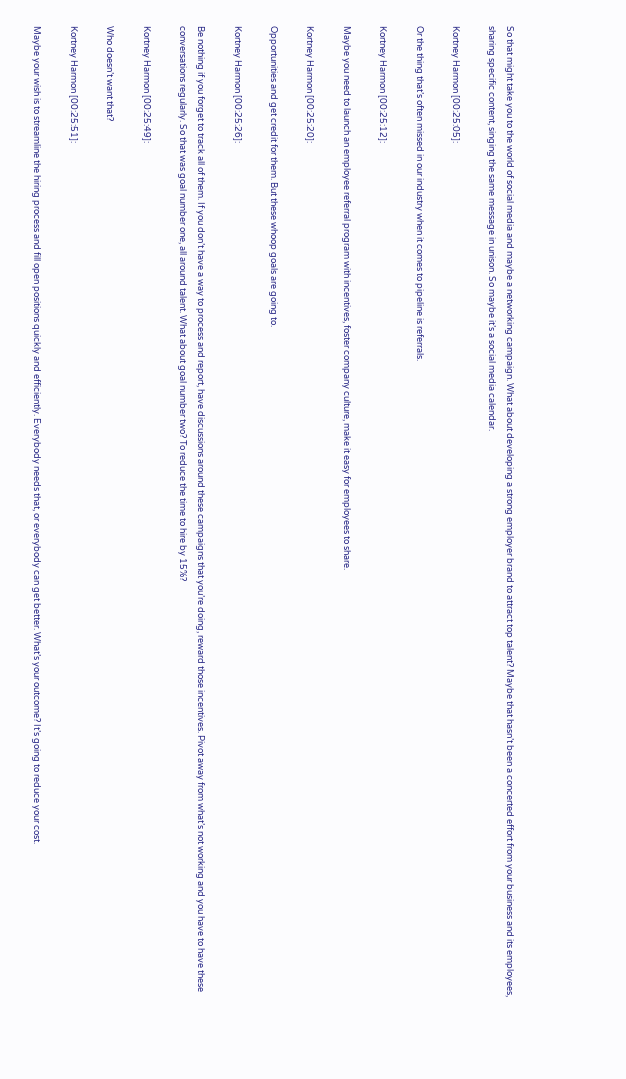So that might take you to the world of social media and maybe a networking campaign. What about developing a strong employer brand to attract top talent? Maybe that hasn’t been a concerted effort from your business and its employees, sharing specific content, singing the same message in unison. So maybe it’s a social media calendar.

Kortney Harmon [00:25:05]:

Or the thing that’s often missed in our industry when it comes to pipeline is referrals.

Kortney Harmon [00:25:12]:

Maybe you need to launch an employee referral program with incentives, foster company culture, make it easy for employees to share.

Kortney Harmon [00:25:20]:

Opportunities and get credit for them. But these whoop goals are going to.

Kortney Harmon [00:25:26]:

Be nothing if you forget to track all of them. If you don’t have a way to process and report, have discussions around these campaigns that you’re doing, reward those incentives. Pivot away from what’s not working and you have to have these conversations regularly. So that was goal number one, all around talent. What about goal number two? To reduce the time to hire by 15%?

Kortney Harmon [00:25:49]:

Who doesn’t want that?

Kortney Harmon [00:25:51]:

Maybe your wish is to streamline the hiring process and fill open positions quickly and efficiently. Everybody needs that, or everybody can get better. What’s your outcome? It’s going to reduce your cost.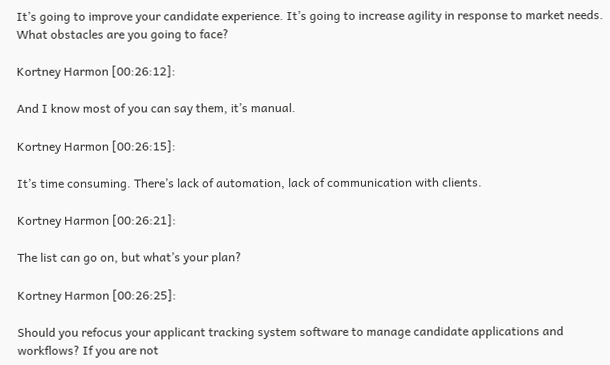It’s going to improve your candidate experience. It’s going to increase agility in response to market needs. What obstacles are you going to face?

Kortney Harmon [00:26:12]:

And I know most of you can say them, it’s manual.

Kortney Harmon [00:26:15]:

It’s time consuming. There’s lack of automation, lack of communication with clients.

Kortney Harmon [00:26:21]:

The list can go on, but what’s your plan?

Kortney Harmon [00:26:25]:

Should you refocus your applicant tracking system software to manage candidate applications and workflows? If you are not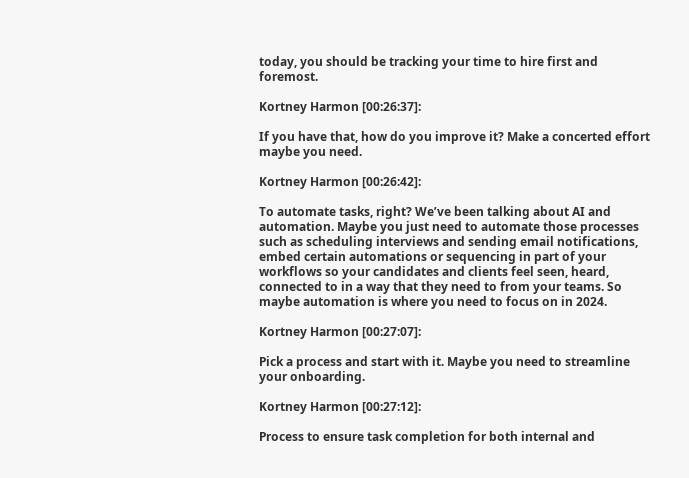today, you should be tracking your time to hire first and foremost.

Kortney Harmon [00:26:37]:

If you have that, how do you improve it? Make a concerted effort maybe you need.

Kortney Harmon [00:26:42]:

To automate tasks, right? We’ve been talking about AI and automation. Maybe you just need to automate those processes such as scheduling interviews and sending email notifications, embed certain automations or sequencing in part of your workflows so your candidates and clients feel seen, heard, connected to in a way that they need to from your teams. So maybe automation is where you need to focus on in 2024.

Kortney Harmon [00:27:07]:

Pick a process and start with it. Maybe you need to streamline your onboarding.

Kortney Harmon [00:27:12]:

Process to ensure task completion for both internal and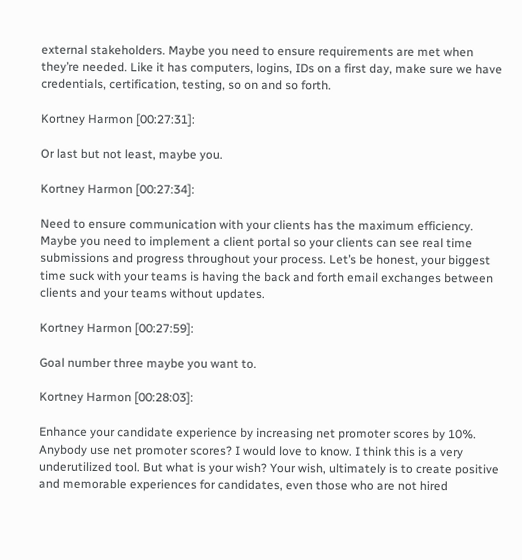external stakeholders. Maybe you need to ensure requirements are met when they’re needed. Like it has computers, logins, IDs on a first day, make sure we have credentials, certification, testing, so on and so forth.

Kortney Harmon [00:27:31]:

Or last but not least, maybe you.

Kortney Harmon [00:27:34]:

Need to ensure communication with your clients has the maximum efficiency. Maybe you need to implement a client portal so your clients can see real time submissions and progress throughout your process. Let’s be honest, your biggest time suck with your teams is having the back and forth email exchanges between clients and your teams without updates.

Kortney Harmon [00:27:59]:

Goal number three maybe you want to.

Kortney Harmon [00:28:03]:

Enhance your candidate experience by increasing net promoter scores by 10%. Anybody use net promoter scores? I would love to know. I think this is a very underutilized tool. But what is your wish? Your wish, ultimately is to create positive and memorable experiences for candidates, even those who are not hired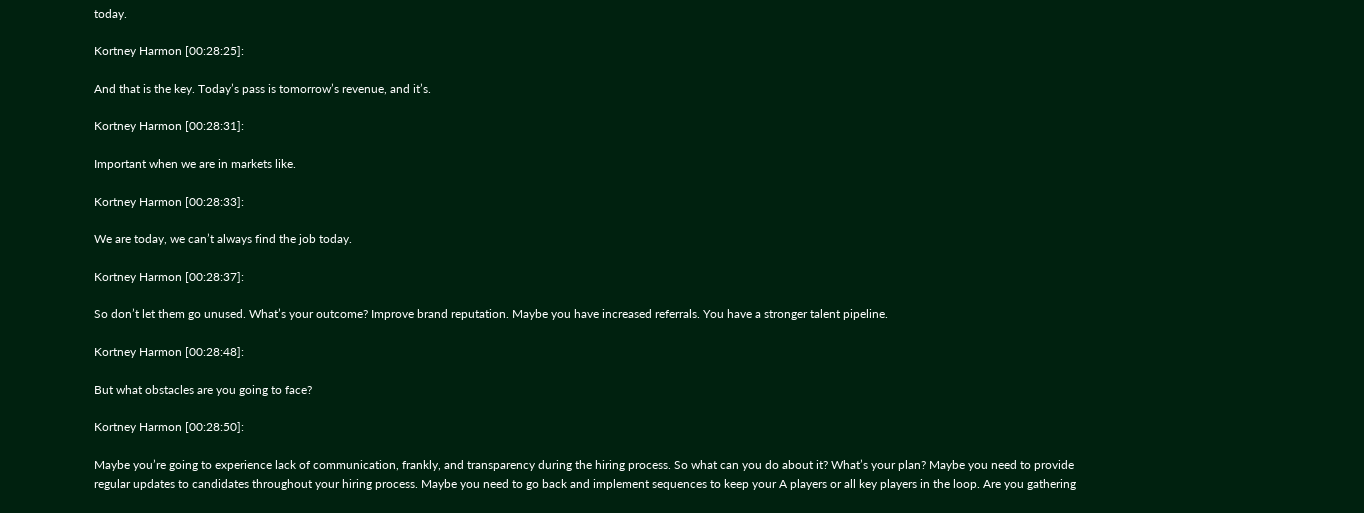today.

Kortney Harmon [00:28:25]:

And that is the key. Today’s pass is tomorrow’s revenue, and it’s.

Kortney Harmon [00:28:31]:

Important when we are in markets like.

Kortney Harmon [00:28:33]:

We are today, we can’t always find the job today.

Kortney Harmon [00:28:37]:

So don’t let them go unused. What’s your outcome? Improve brand reputation. Maybe you have increased referrals. You have a stronger talent pipeline.

Kortney Harmon [00:28:48]:

But what obstacles are you going to face?

Kortney Harmon [00:28:50]:

Maybe you’re going to experience lack of communication, frankly, and transparency during the hiring process. So what can you do about it? What’s your plan? Maybe you need to provide regular updates to candidates throughout your hiring process. Maybe you need to go back and implement sequences to keep your A players or all key players in the loop. Are you gathering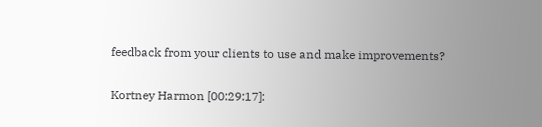feedback from your clients to use and make improvements?

Kortney Harmon [00:29:17]: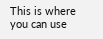This is where you can use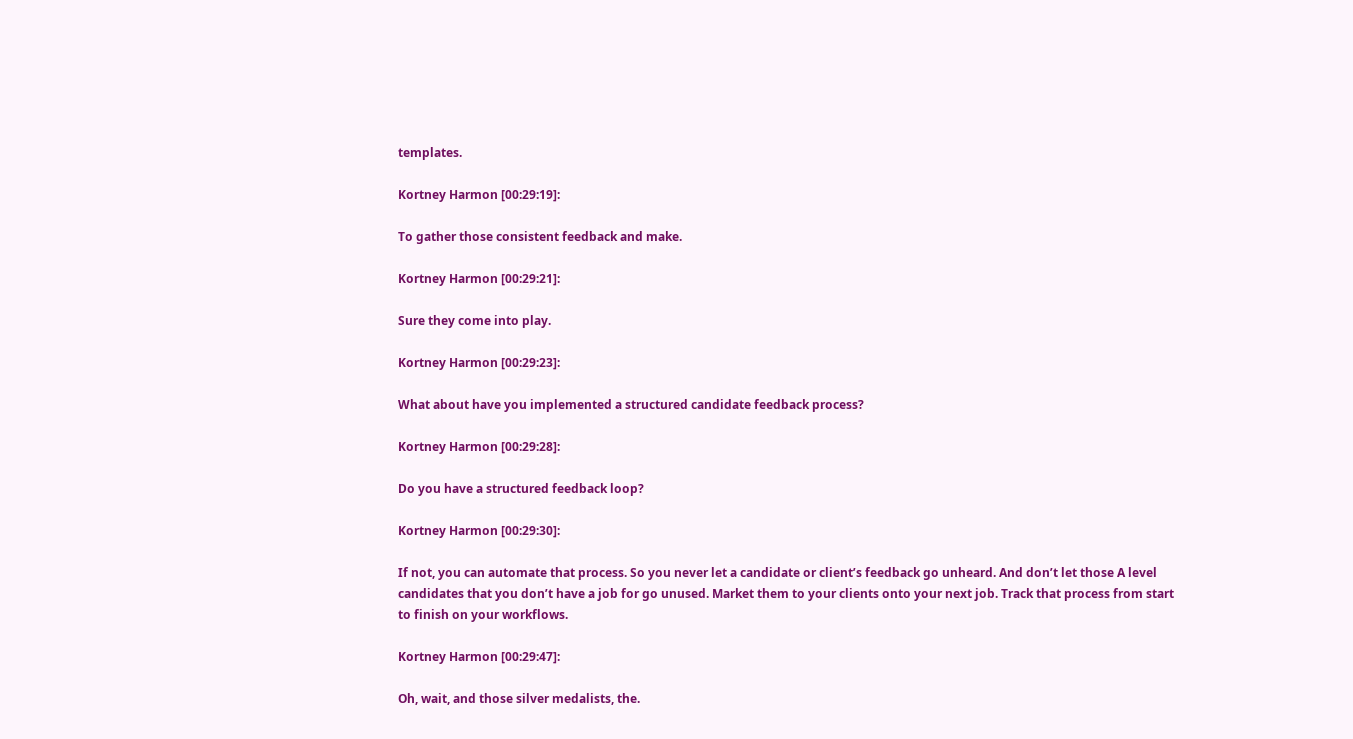templates.

Kortney Harmon [00:29:19]:

To gather those consistent feedback and make.

Kortney Harmon [00:29:21]:

Sure they come into play.

Kortney Harmon [00:29:23]:

What about have you implemented a structured candidate feedback process?

Kortney Harmon [00:29:28]:

Do you have a structured feedback loop?

Kortney Harmon [00:29:30]:

If not, you can automate that process. So you never let a candidate or client’s feedback go unheard. And don’t let those A level candidates that you don’t have a job for go unused. Market them to your clients onto your next job. Track that process from start to finish on your workflows.

Kortney Harmon [00:29:47]:

Oh, wait, and those silver medalists, the.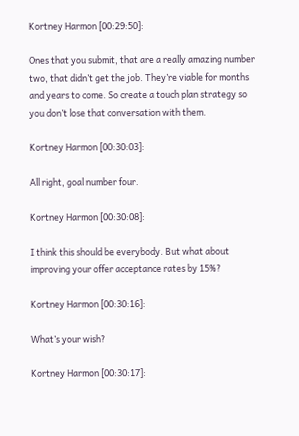Kortney Harmon [00:29:50]:

Ones that you submit, that are a really amazing number two, that didn’t get the job. They’re viable for months and years to come. So create a touch plan strategy so you don’t lose that conversation with them.

Kortney Harmon [00:30:03]:

All right, goal number four.

Kortney Harmon [00:30:08]:

I think this should be everybody. But what about improving your offer acceptance rates by 15%?

Kortney Harmon [00:30:16]:

What’s your wish?

Kortney Harmon [00:30:17]: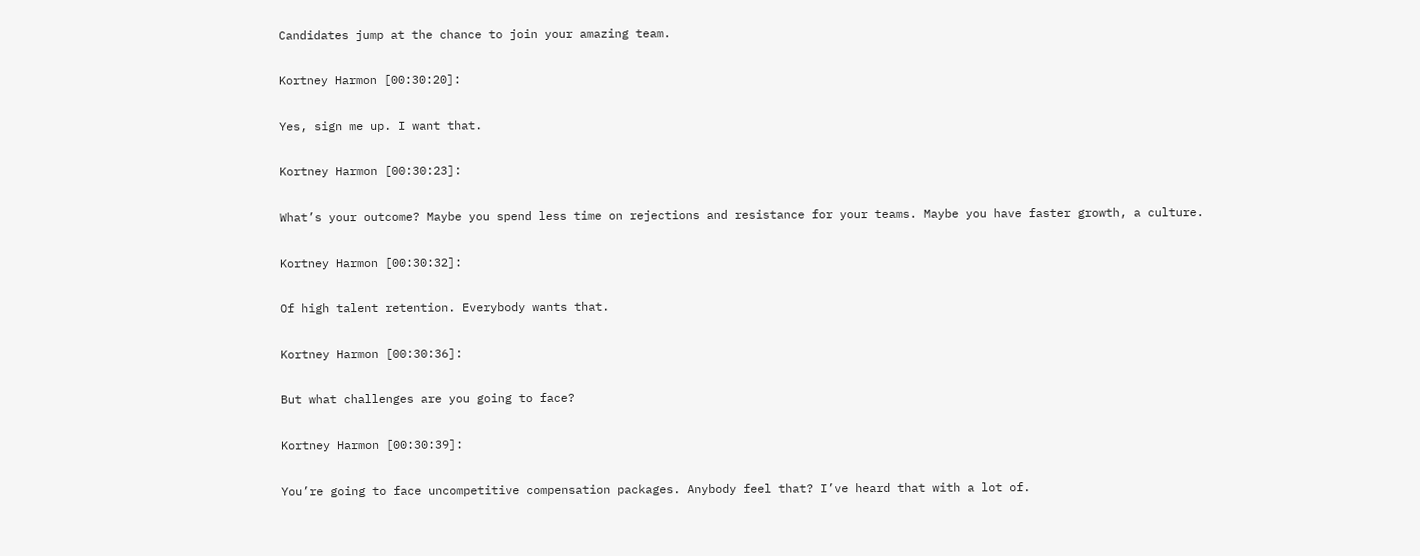Candidates jump at the chance to join your amazing team.

Kortney Harmon [00:30:20]:

Yes, sign me up. I want that.

Kortney Harmon [00:30:23]:

What’s your outcome? Maybe you spend less time on rejections and resistance for your teams. Maybe you have faster growth, a culture.

Kortney Harmon [00:30:32]:

Of high talent retention. Everybody wants that.

Kortney Harmon [00:30:36]:

But what challenges are you going to face?

Kortney Harmon [00:30:39]:

You’re going to face uncompetitive compensation packages. Anybody feel that? I’ve heard that with a lot of.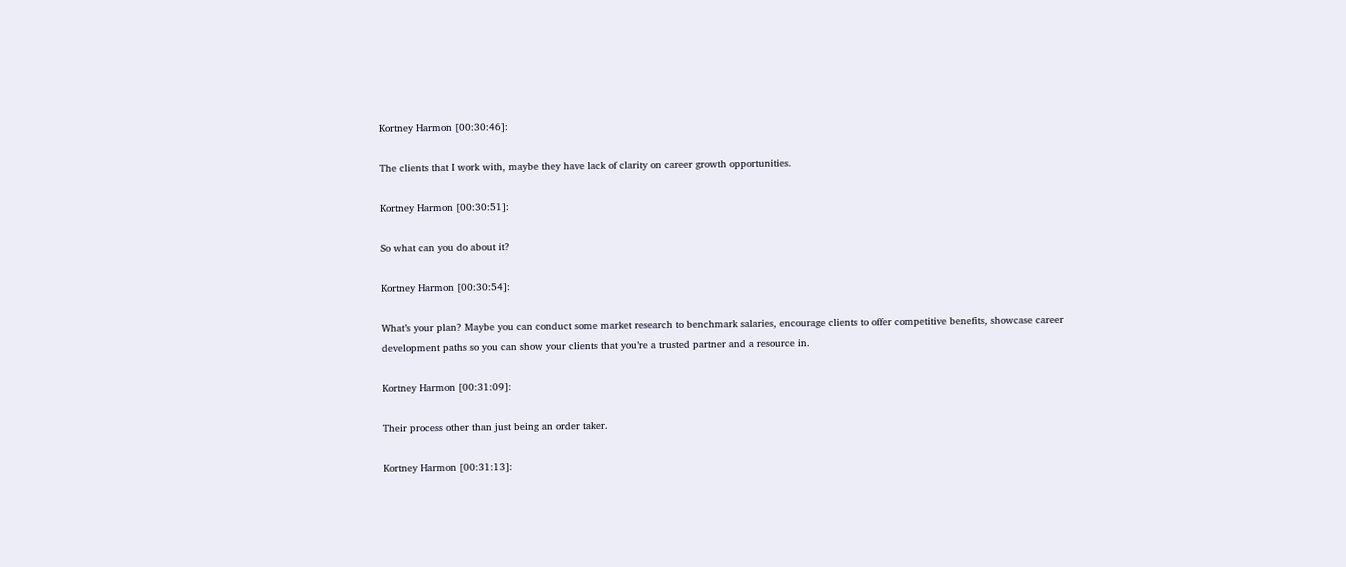Kortney Harmon [00:30:46]:

The clients that I work with, maybe they have lack of clarity on career growth opportunities.

Kortney Harmon [00:30:51]:

So what can you do about it?

Kortney Harmon [00:30:54]:

What’s your plan? Maybe you can conduct some market research to benchmark salaries, encourage clients to offer competitive benefits, showcase career development paths so you can show your clients that you’re a trusted partner and a resource in.

Kortney Harmon [00:31:09]:

Their process other than just being an order taker.

Kortney Harmon [00:31:13]: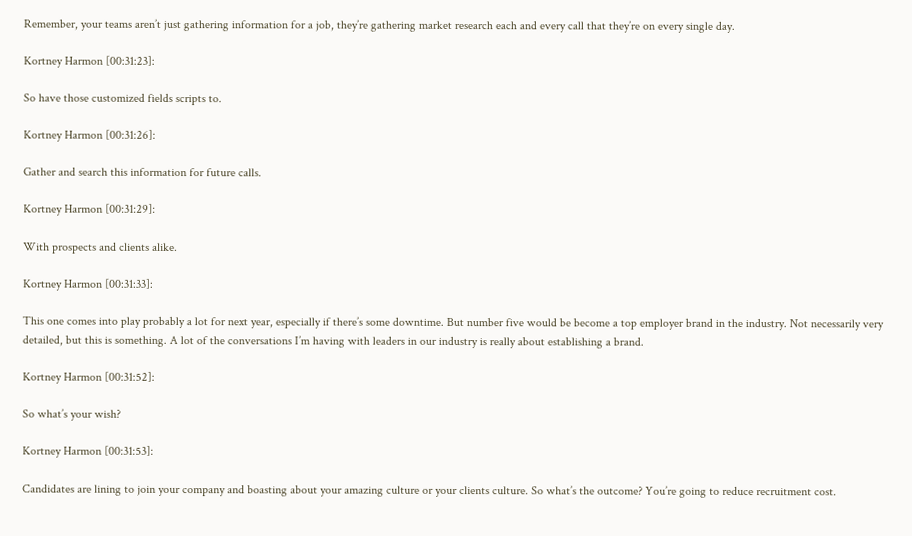Remember, your teams aren’t just gathering information for a job, they’re gathering market research each and every call that they’re on every single day.

Kortney Harmon [00:31:23]:

So have those customized fields scripts to.

Kortney Harmon [00:31:26]:

Gather and search this information for future calls.

Kortney Harmon [00:31:29]:

With prospects and clients alike.

Kortney Harmon [00:31:33]:

This one comes into play probably a lot for next year, especially if there’s some downtime. But number five would be become a top employer brand in the industry. Not necessarily very detailed, but this is something. A lot of the conversations I’m having with leaders in our industry is really about establishing a brand.

Kortney Harmon [00:31:52]:

So what’s your wish?

Kortney Harmon [00:31:53]:

Candidates are lining to join your company and boasting about your amazing culture or your clients culture. So what’s the outcome? You’re going to reduce recruitment cost.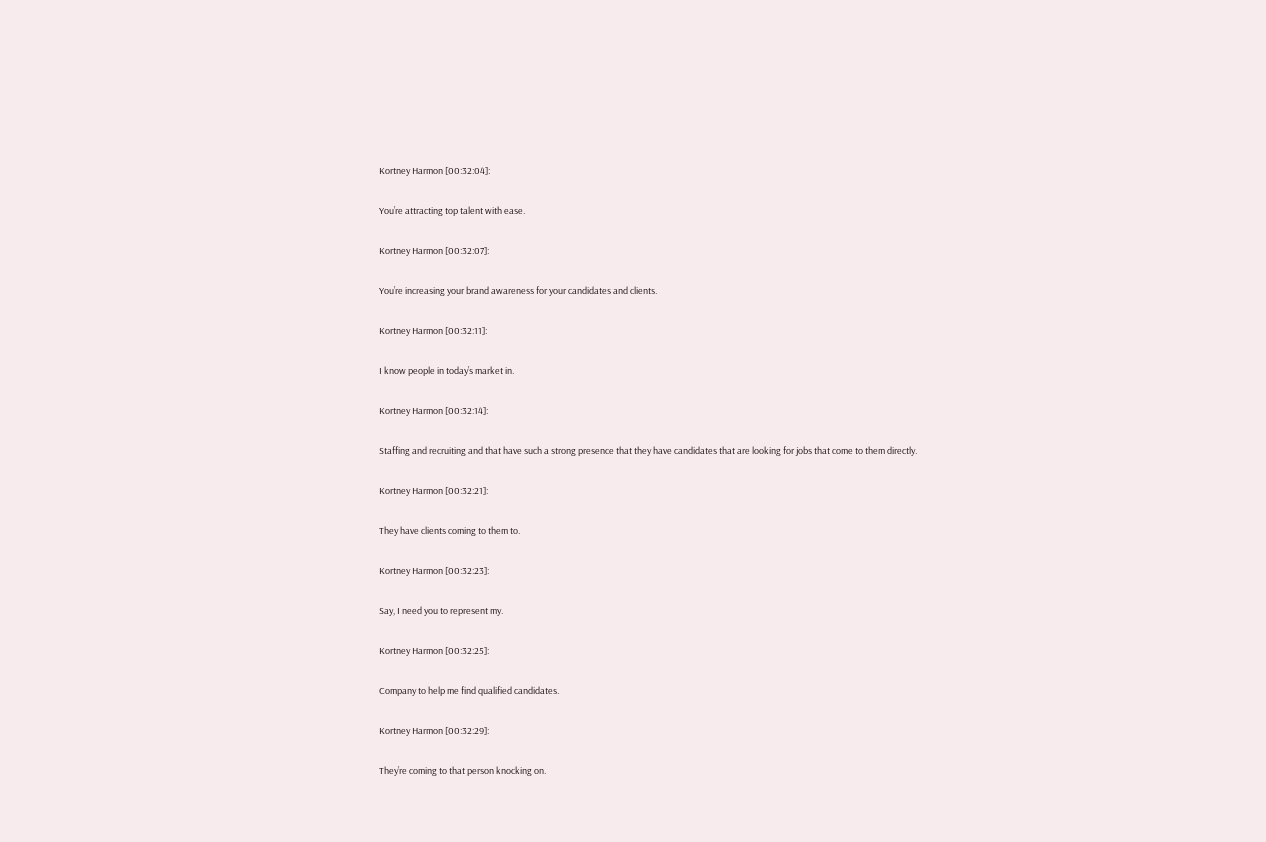Kortney Harmon [00:32:04]:

You’re attracting top talent with ease.

Kortney Harmon [00:32:07]:

You’re increasing your brand awareness for your candidates and clients.

Kortney Harmon [00:32:11]:

I know people in today’s market in.

Kortney Harmon [00:32:14]:

Staffing and recruiting and that have such a strong presence that they have candidates that are looking for jobs that come to them directly.

Kortney Harmon [00:32:21]:

They have clients coming to them to.

Kortney Harmon [00:32:23]:

Say, I need you to represent my.

Kortney Harmon [00:32:25]:

Company to help me find qualified candidates.

Kortney Harmon [00:32:29]:

They’re coming to that person knocking on.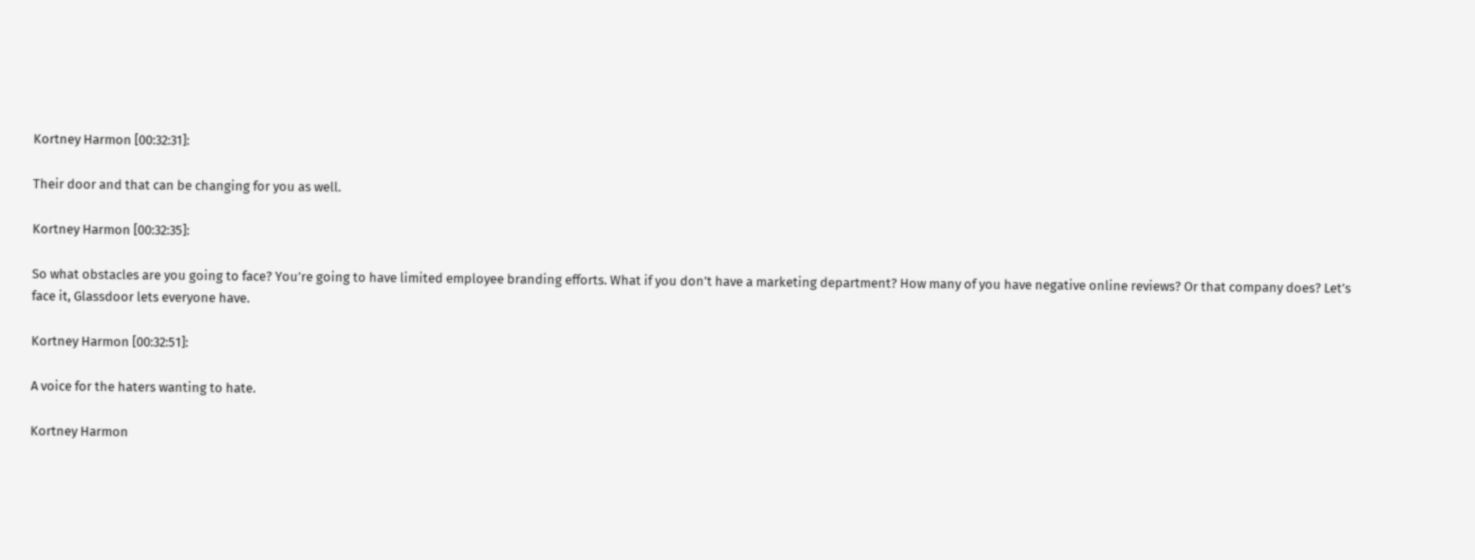Kortney Harmon [00:32:31]:

Their door and that can be changing for you as well.

Kortney Harmon [00:32:35]:

So what obstacles are you going to face? You’re going to have limited employee branding efforts. What if you don’t have a marketing department? How many of you have negative online reviews? Or that company does? Let’s face it, Glassdoor lets everyone have.

Kortney Harmon [00:32:51]:

A voice for the haters wanting to hate.

Kortney Harmon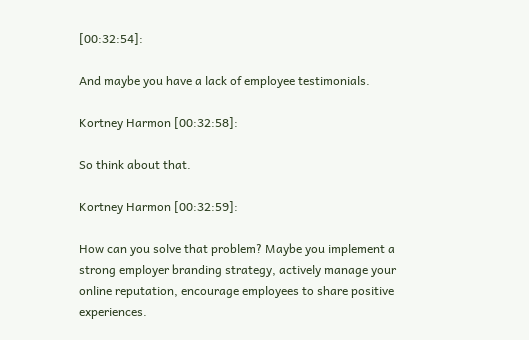[00:32:54]:

And maybe you have a lack of employee testimonials.

Kortney Harmon [00:32:58]:

So think about that.

Kortney Harmon [00:32:59]:

How can you solve that problem? Maybe you implement a strong employer branding strategy, actively manage your online reputation, encourage employees to share positive experiences.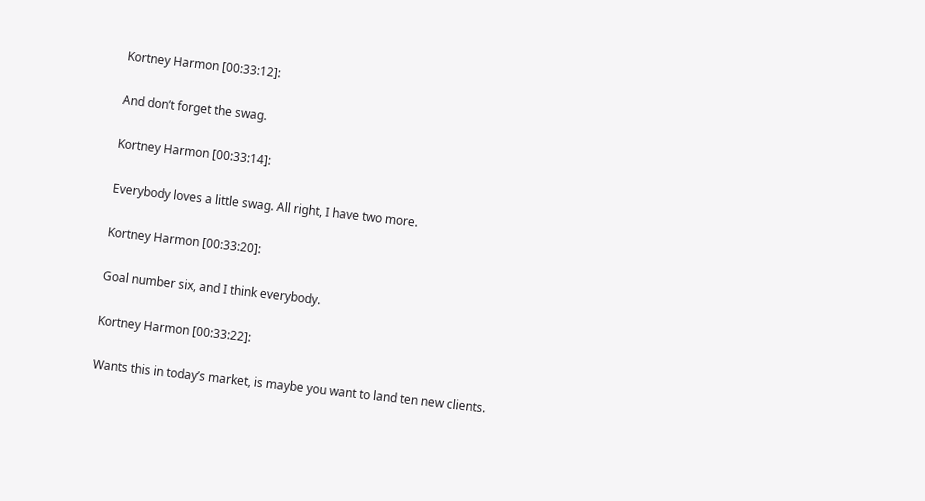Kortney Harmon [00:33:12]:

And don’t forget the swag.

Kortney Harmon [00:33:14]:

Everybody loves a little swag. All right, I have two more.

Kortney Harmon [00:33:20]:

Goal number six, and I think everybody.

Kortney Harmon [00:33:22]:

Wants this in today’s market, is maybe you want to land ten new clients.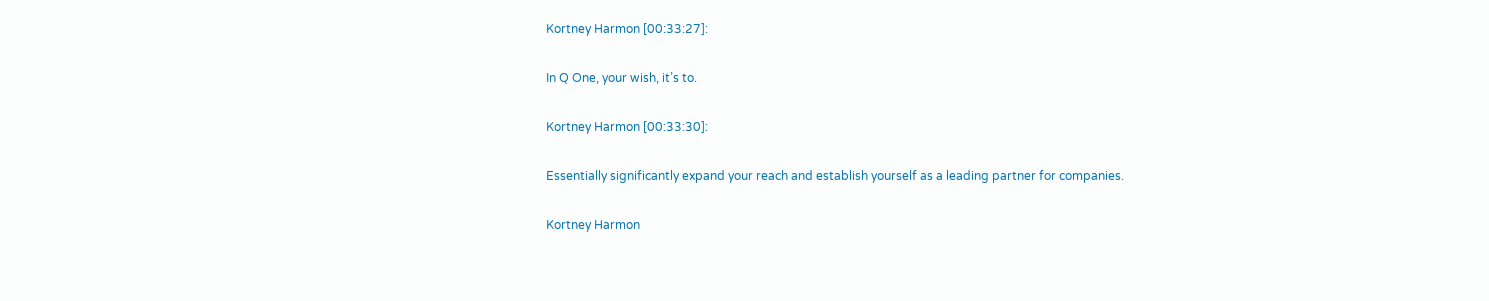Kortney Harmon [00:33:27]:

In Q One, your wish, it’s to.

Kortney Harmon [00:33:30]:

Essentially significantly expand your reach and establish yourself as a leading partner for companies.

Kortney Harmon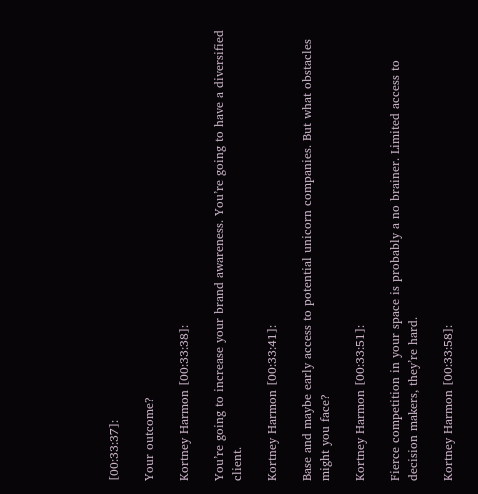[00:33:37]:

Your outcome?

Kortney Harmon [00:33:38]:

You’re going to increase your brand awareness. You’re going to have a diversified client.

Kortney Harmon [00:33:41]:

Base and maybe early access to potential unicorn companies. But what obstacles might you face?

Kortney Harmon [00:33:51]:

Fierce competition in your space is probably a no brainer. Limited access to decision makers, they’re hard.

Kortney Harmon [00:33:58]: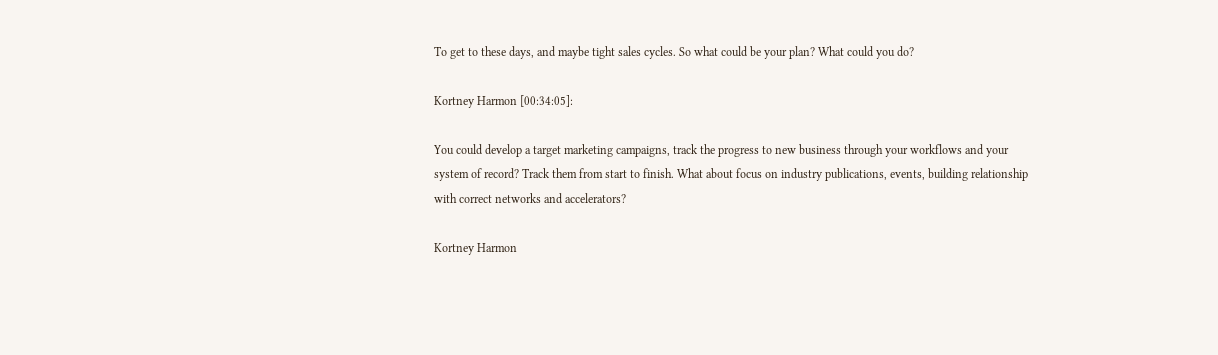To get to these days, and maybe tight sales cycles. So what could be your plan? What could you do?

Kortney Harmon [00:34:05]:

You could develop a target marketing campaigns, track the progress to new business through your workflows and your system of record? Track them from start to finish. What about focus on industry publications, events, building relationship with correct networks and accelerators?

Kortney Harmon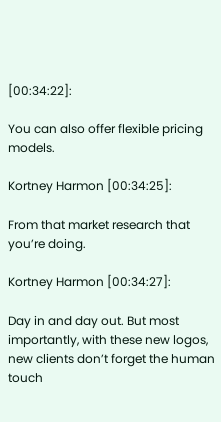[00:34:22]:

You can also offer flexible pricing models.

Kortney Harmon [00:34:25]:

From that market research that you’re doing.

Kortney Harmon [00:34:27]:

Day in and day out. But most importantly, with these new logos, new clients don’t forget the human touch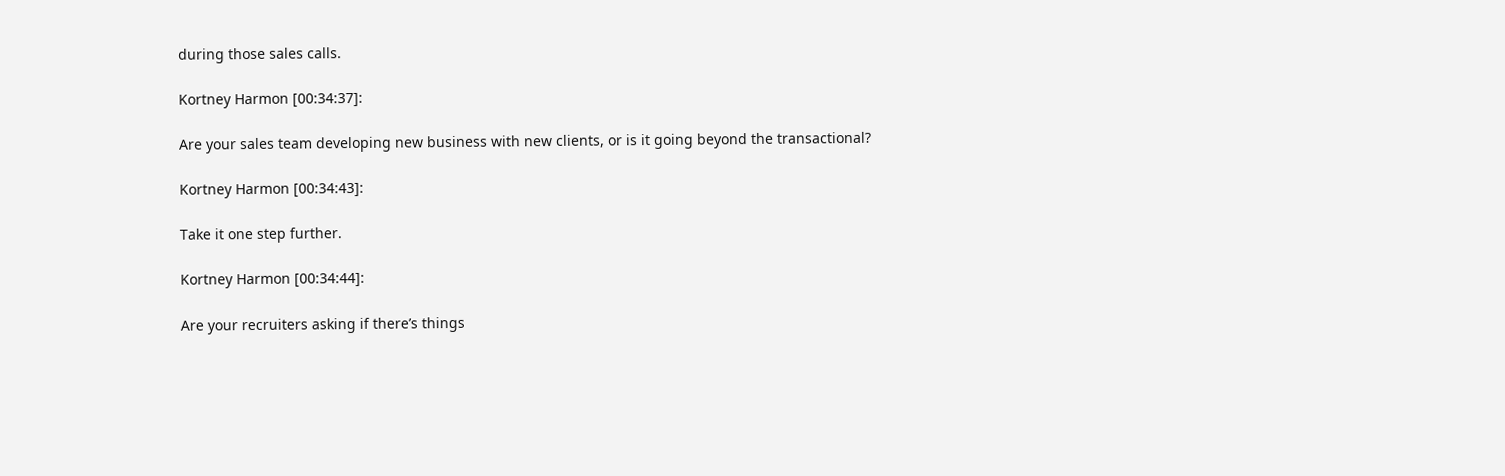during those sales calls.

Kortney Harmon [00:34:37]:

Are your sales team developing new business with new clients, or is it going beyond the transactional?

Kortney Harmon [00:34:43]:

Take it one step further.

Kortney Harmon [00:34:44]:

Are your recruiters asking if there’s things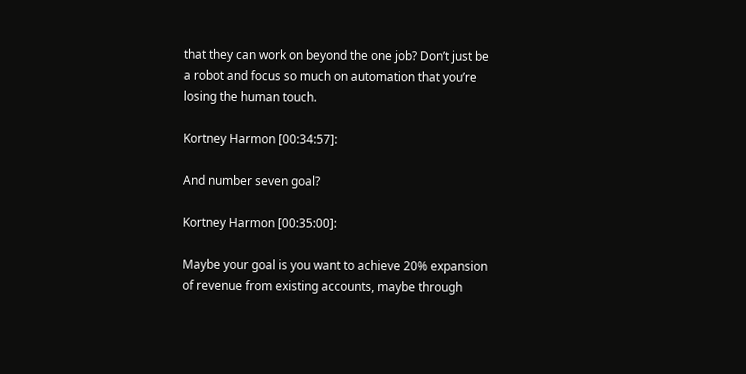that they can work on beyond the one job? Don’t just be a robot and focus so much on automation that you’re losing the human touch.

Kortney Harmon [00:34:57]:

And number seven goal?

Kortney Harmon [00:35:00]:

Maybe your goal is you want to achieve 20% expansion of revenue from existing accounts, maybe through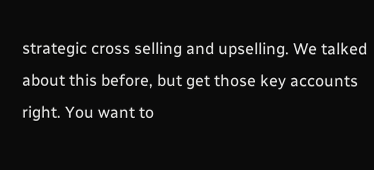strategic cross selling and upselling. We talked about this before, but get those key accounts right. You want to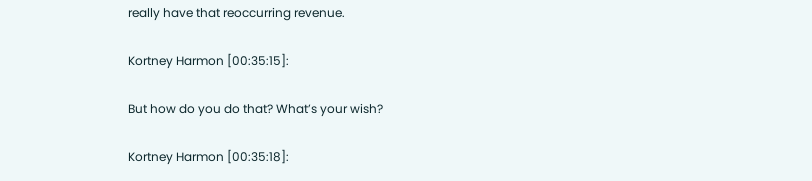really have that reoccurring revenue.

Kortney Harmon [00:35:15]:

But how do you do that? What’s your wish?

Kortney Harmon [00:35:18]: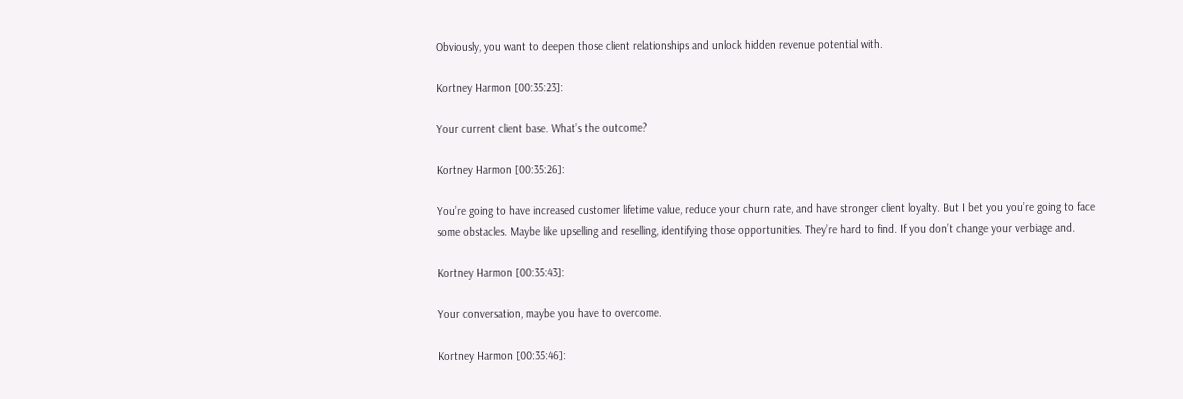Obviously, you want to deepen those client relationships and unlock hidden revenue potential with.

Kortney Harmon [00:35:23]:

Your current client base. What’s the outcome?

Kortney Harmon [00:35:26]:

You’re going to have increased customer lifetime value, reduce your churn rate, and have stronger client loyalty. But I bet you you’re going to face some obstacles. Maybe like upselling and reselling, identifying those opportunities. They’re hard to find. If you don’t change your verbiage and.

Kortney Harmon [00:35:43]:

Your conversation, maybe you have to overcome.

Kortney Harmon [00:35:46]: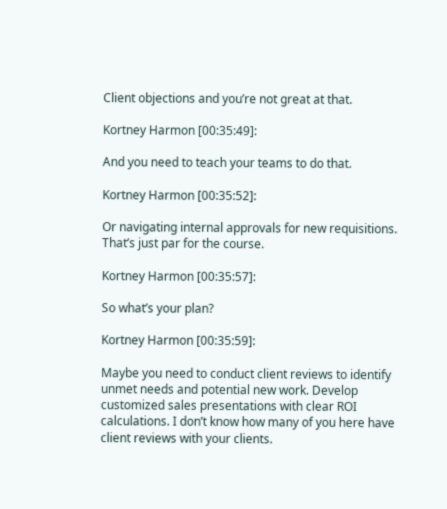Client objections and you’re not great at that.

Kortney Harmon [00:35:49]:

And you need to teach your teams to do that.

Kortney Harmon [00:35:52]:

Or navigating internal approvals for new requisitions. That’s just par for the course.

Kortney Harmon [00:35:57]:

So what’s your plan?

Kortney Harmon [00:35:59]:

Maybe you need to conduct client reviews to identify unmet needs and potential new work. Develop customized sales presentations with clear ROI calculations. I don’t know how many of you here have client reviews with your clients.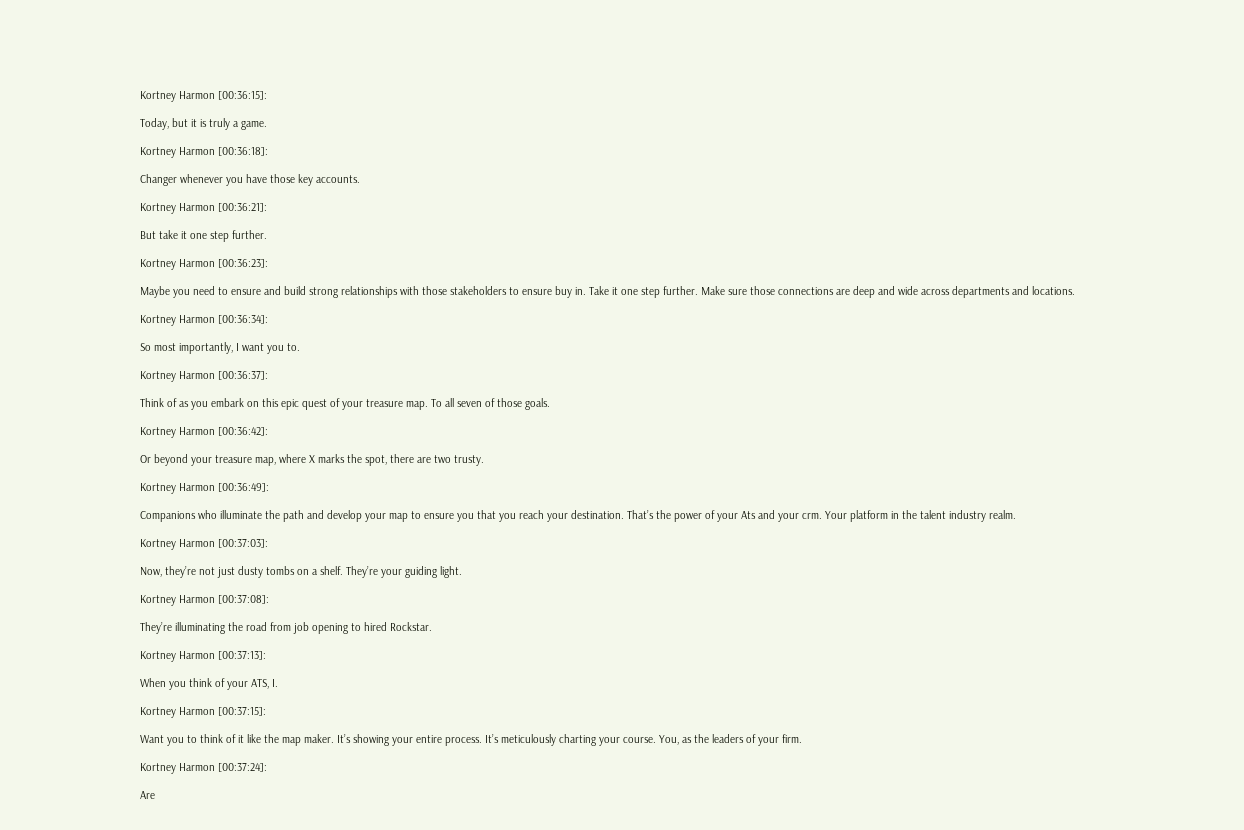Kortney Harmon [00:36:15]:

Today, but it is truly a game.

Kortney Harmon [00:36:18]:

Changer whenever you have those key accounts.

Kortney Harmon [00:36:21]:

But take it one step further.

Kortney Harmon [00:36:23]:

Maybe you need to ensure and build strong relationships with those stakeholders to ensure buy in. Take it one step further. Make sure those connections are deep and wide across departments and locations.

Kortney Harmon [00:36:34]:

So most importantly, I want you to.

Kortney Harmon [00:36:37]:

Think of as you embark on this epic quest of your treasure map. To all seven of those goals.

Kortney Harmon [00:36:42]:

Or beyond your treasure map, where X marks the spot, there are two trusty.

Kortney Harmon [00:36:49]:

Companions who illuminate the path and develop your map to ensure you that you reach your destination. That’s the power of your Ats and your crm. Your platform in the talent industry realm.

Kortney Harmon [00:37:03]:

Now, they’re not just dusty tombs on a shelf. They’re your guiding light.

Kortney Harmon [00:37:08]:

They’re illuminating the road from job opening to hired Rockstar.

Kortney Harmon [00:37:13]:

When you think of your ATS, I.

Kortney Harmon [00:37:15]:

Want you to think of it like the map maker. It’s showing your entire process. It’s meticulously charting your course. You, as the leaders of your firm.

Kortney Harmon [00:37:24]:

Are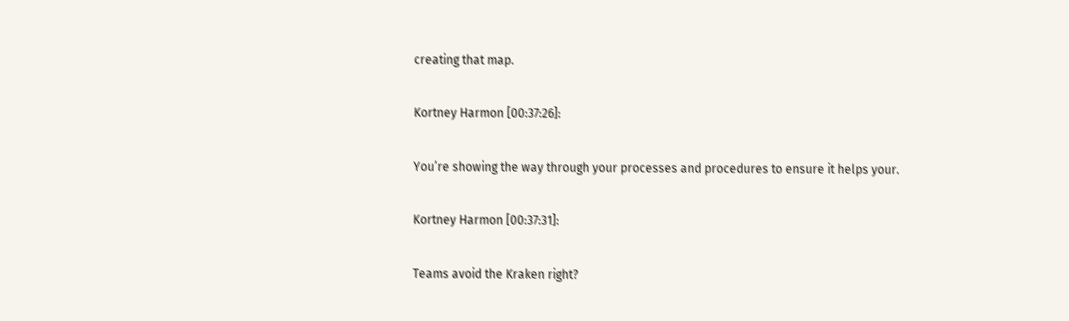creating that map.

Kortney Harmon [00:37:26]:

You’re showing the way through your processes and procedures to ensure it helps your.

Kortney Harmon [00:37:31]:

Teams avoid the Kraken right?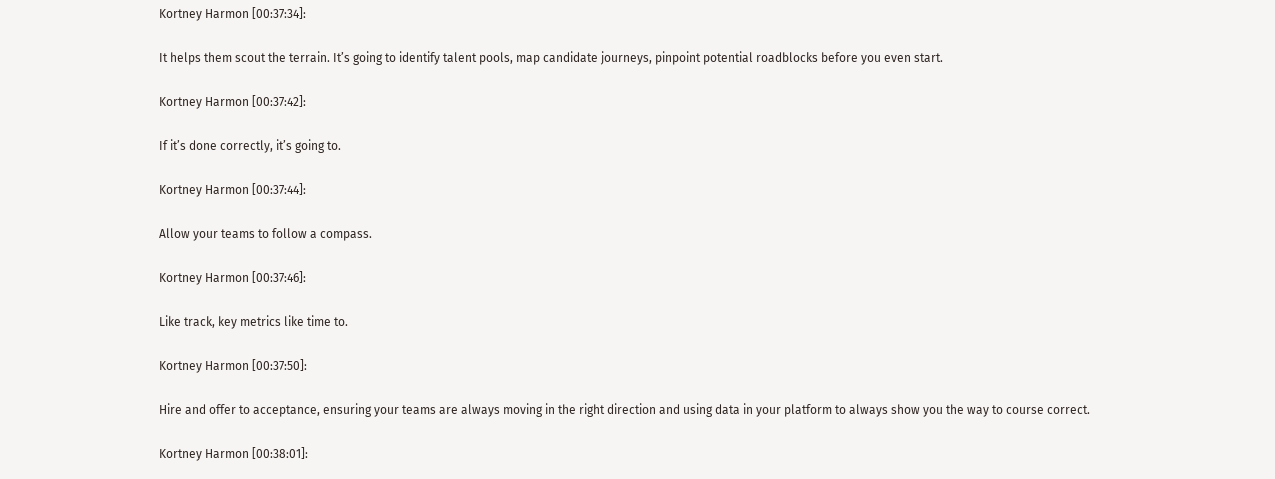Kortney Harmon [00:37:34]:

It helps them scout the terrain. It’s going to identify talent pools, map candidate journeys, pinpoint potential roadblocks before you even start.

Kortney Harmon [00:37:42]:

If it’s done correctly, it’s going to.

Kortney Harmon [00:37:44]:

Allow your teams to follow a compass.

Kortney Harmon [00:37:46]:

Like track, key metrics like time to.

Kortney Harmon [00:37:50]:

Hire and offer to acceptance, ensuring your teams are always moving in the right direction and using data in your platform to always show you the way to course correct.

Kortney Harmon [00:38:01]: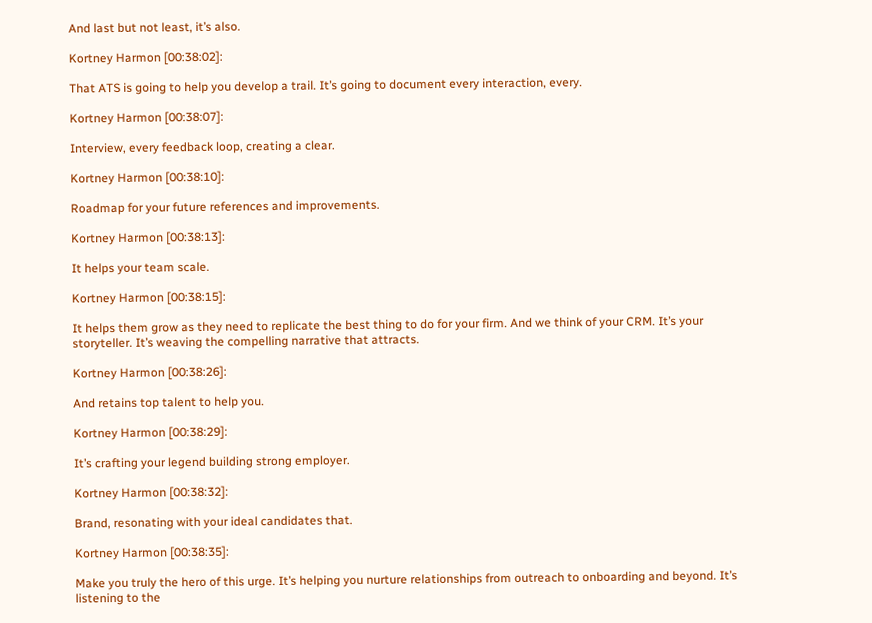And last but not least, it’s also.

Kortney Harmon [00:38:02]:

That ATS is going to help you develop a trail. It’s going to document every interaction, every.

Kortney Harmon [00:38:07]:

Interview, every feedback loop, creating a clear.

Kortney Harmon [00:38:10]:

Roadmap for your future references and improvements.

Kortney Harmon [00:38:13]:

It helps your team scale.

Kortney Harmon [00:38:15]:

It helps them grow as they need to replicate the best thing to do for your firm. And we think of your CRM. It’s your storyteller. It’s weaving the compelling narrative that attracts.

Kortney Harmon [00:38:26]:

And retains top talent to help you.

Kortney Harmon [00:38:29]:

It’s crafting your legend building strong employer.

Kortney Harmon [00:38:32]:

Brand, resonating with your ideal candidates that.

Kortney Harmon [00:38:35]:

Make you truly the hero of this urge. It’s helping you nurture relationships from outreach to onboarding and beyond. It’s listening to the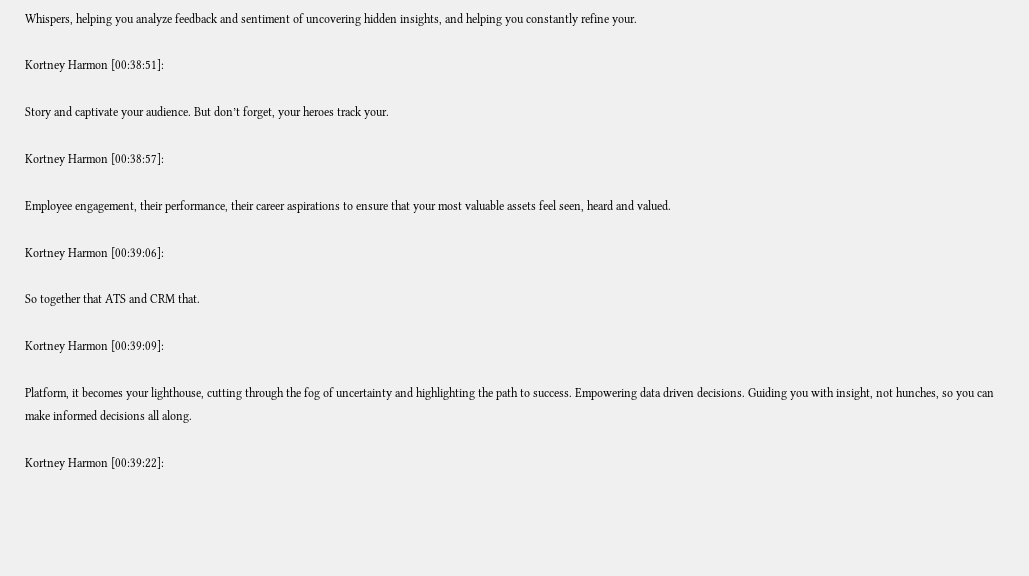Whispers, helping you analyze feedback and sentiment of uncovering hidden insights, and helping you constantly refine your.

Kortney Harmon [00:38:51]:

Story and captivate your audience. But don’t forget, your heroes track your.

Kortney Harmon [00:38:57]:

Employee engagement, their performance, their career aspirations to ensure that your most valuable assets feel seen, heard and valued.

Kortney Harmon [00:39:06]:

So together that ATS and CRM that.

Kortney Harmon [00:39:09]:

Platform, it becomes your lighthouse, cutting through the fog of uncertainty and highlighting the path to success. Empowering data driven decisions. Guiding you with insight, not hunches, so you can make informed decisions all along.

Kortney Harmon [00:39:22]: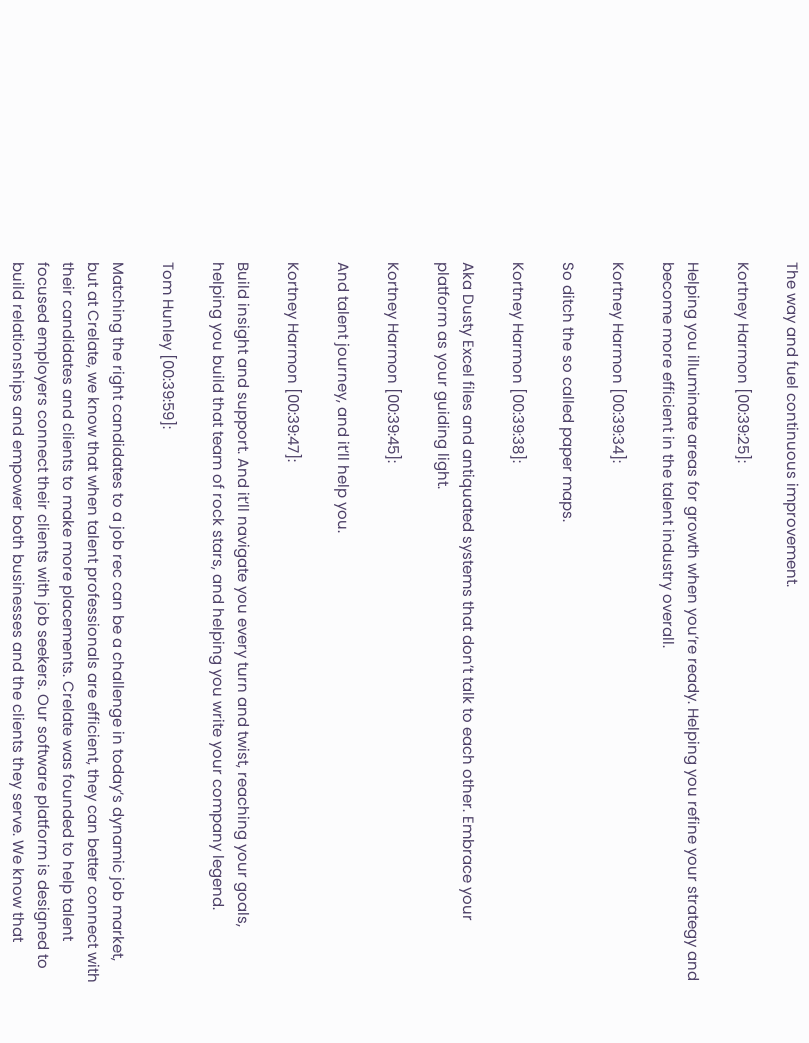The way and fuel continuous improvement.

Kortney Harmon [00:39:25]:

Helping you illuminate areas for growth when you’re ready. Helping you refine your strategy and become more efficient in the talent industry overall.

Kortney Harmon [00:39:34]:

So ditch the so called paper maps.

Kortney Harmon [00:39:38]:

Aka Dusty Excel files and antiquated systems that don’t talk to each other. Embrace your platform as your guiding light.

Kortney Harmon [00:39:45]:

And talent journey, and it’ll help you.

Kortney Harmon [00:39:47]:

Build insight and support. And it’ll navigate you every turn and twist, reaching your goals, helping you build that team of rock stars, and helping you write your company legend.

Tom Hunley [00:39:59]:

Matching the right candidates to a job rec can be a challenge in today’s dynamic job market, but at Crelate, we know that when talent professionals are efficient, they can better connect with their candidates and clients to make more placements. Crelate was founded to help talent focused employers connect their clients with job seekers. Our software platform is designed to build relationships and empower both businesses and the clients they serve. We know that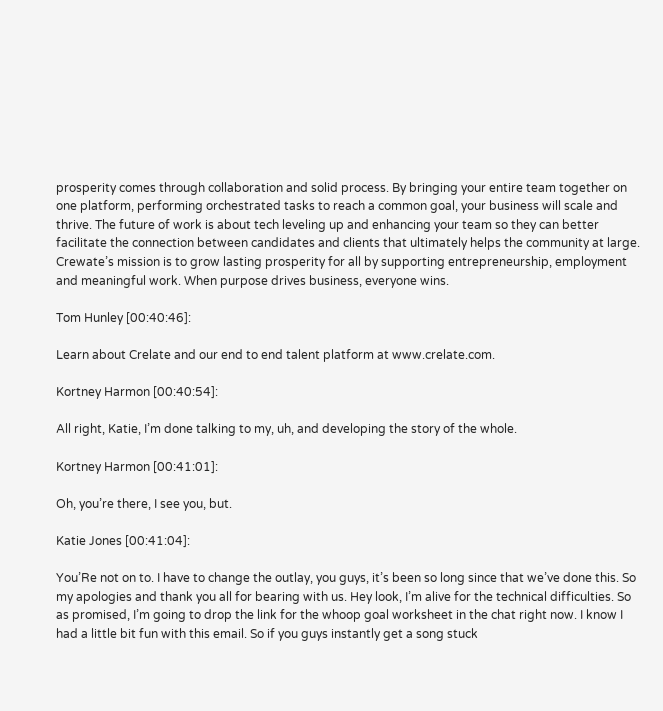prosperity comes through collaboration and solid process. By bringing your entire team together on one platform, performing orchestrated tasks to reach a common goal, your business will scale and thrive. The future of work is about tech leveling up and enhancing your team so they can better facilitate the connection between candidates and clients that ultimately helps the community at large. Crewate’s mission is to grow lasting prosperity for all by supporting entrepreneurship, employment and meaningful work. When purpose drives business, everyone wins.

Tom Hunley [00:40:46]:

Learn about Crelate and our end to end talent platform at www.crelate.com.

Kortney Harmon [00:40:54]:

All right, Katie, I’m done talking to my, uh, and developing the story of the whole.

Kortney Harmon [00:41:01]:

Oh, you’re there, I see you, but.

Katie Jones [00:41:04]:

You’Re not on to. I have to change the outlay, you guys, it’s been so long since that we’ve done this. So my apologies and thank you all for bearing with us. Hey look, I’m alive for the technical difficulties. So as promised, I’m going to drop the link for the whoop goal worksheet in the chat right now. I know I had a little bit fun with this email. So if you guys instantly get a song stuck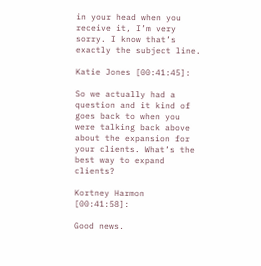in your head when you receive it, I’m very sorry. I know that’s exactly the subject line.

Katie Jones [00:41:45]:

So we actually had a question and it kind of goes back to when you were talking back above about the expansion for your clients. What’s the best way to expand clients?

Kortney Harmon [00:41:58]:

Good news.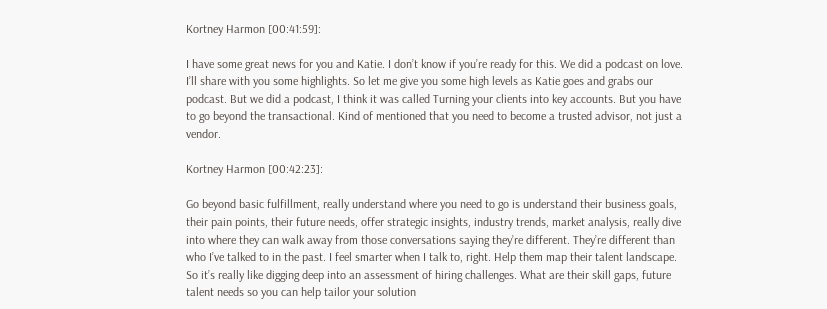Kortney Harmon [00:41:59]:

I have some great news for you and Katie. I don’t know if you’re ready for this. We did a podcast on love. I’ll share with you some highlights. So let me give you some high levels as Katie goes and grabs our podcast. But we did a podcast, I think it was called Turning your clients into key accounts. But you have to go beyond the transactional. Kind of mentioned that you need to become a trusted advisor, not just a vendor.

Kortney Harmon [00:42:23]:

Go beyond basic fulfillment, really understand where you need to go is understand their business goals, their pain points, their future needs, offer strategic insights, industry trends, market analysis, really dive into where they can walk away from those conversations saying they’re different. They’re different than who I’ve talked to in the past. I feel smarter when I talk to, right. Help them map their talent landscape. So it’s really like digging deep into an assessment of hiring challenges. What are their skill gaps, future talent needs so you can help tailor your solution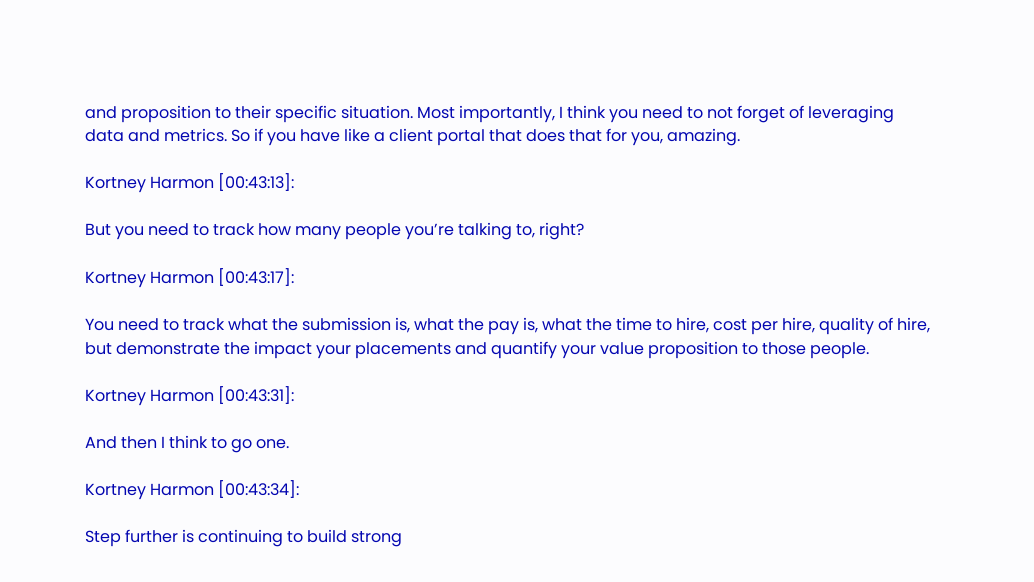and proposition to their specific situation. Most importantly, I think you need to not forget of leveraging data and metrics. So if you have like a client portal that does that for you, amazing.

Kortney Harmon [00:43:13]:

But you need to track how many people you’re talking to, right?

Kortney Harmon [00:43:17]:

You need to track what the submission is, what the pay is, what the time to hire, cost per hire, quality of hire, but demonstrate the impact your placements and quantify your value proposition to those people.

Kortney Harmon [00:43:31]:

And then I think to go one.

Kortney Harmon [00:43:34]:

Step further is continuing to build strong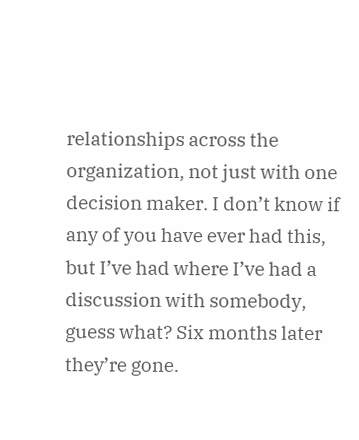relationships across the organization, not just with one decision maker. I don’t know if any of you have ever had this, but I’ve had where I’ve had a discussion with somebody, guess what? Six months later they’re gone.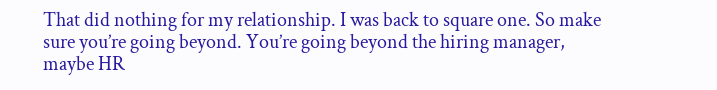That did nothing for my relationship. I was back to square one. So make sure you’re going beyond. You’re going beyond the hiring manager, maybe HR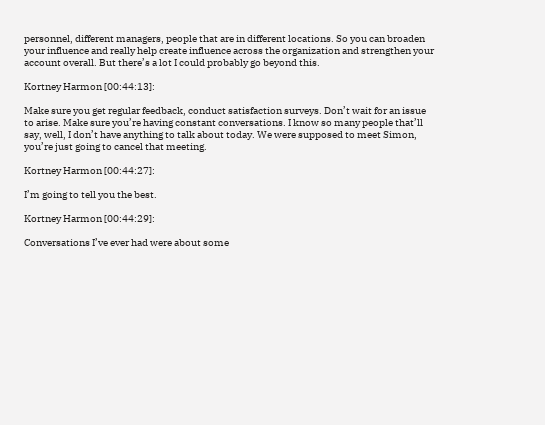personnel, different managers, people that are in different locations. So you can broaden your influence and really help create influence across the organization and strengthen your account overall. But there’s a lot I could probably go beyond this.

Kortney Harmon [00:44:13]:

Make sure you get regular feedback, conduct satisfaction surveys. Don’t wait for an issue to arise. Make sure you’re having constant conversations. I know so many people that’ll say, well, I don’t have anything to talk about today. We were supposed to meet Simon, you’re just going to cancel that meeting.

Kortney Harmon [00:44:27]:

I’m going to tell you the best.

Kortney Harmon [00:44:29]:

Conversations I’ve ever had were about some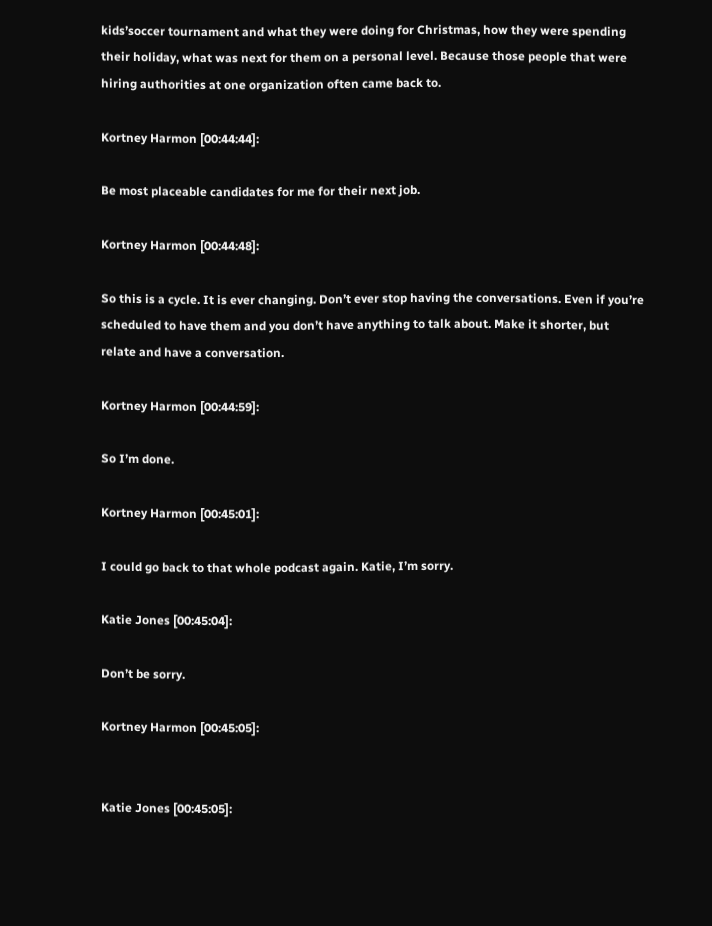kids’soccer tournament and what they were doing for Christmas, how they were spending their holiday, what was next for them on a personal level. Because those people that were hiring authorities at one organization often came back to.

Kortney Harmon [00:44:44]:

Be most placeable candidates for me for their next job.

Kortney Harmon [00:44:48]:

So this is a cycle. It is ever changing. Don’t ever stop having the conversations. Even if you’re scheduled to have them and you don’t have anything to talk about. Make it shorter, but relate and have a conversation.

Kortney Harmon [00:44:59]:

So I’m done.

Kortney Harmon [00:45:01]:

I could go back to that whole podcast again. Katie, I’m sorry.

Katie Jones [00:45:04]:

Don’t be sorry.

Kortney Harmon [00:45:05]:


Katie Jones [00:45:05]: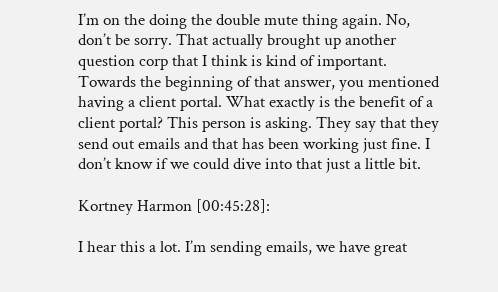I’m on the doing the double mute thing again. No, don’t be sorry. That actually brought up another question corp that I think is kind of important. Towards the beginning of that answer, you mentioned having a client portal. What exactly is the benefit of a client portal? This person is asking. They say that they send out emails and that has been working just fine. I don’t know if we could dive into that just a little bit.

Kortney Harmon [00:45:28]:

I hear this a lot. I’m sending emails, we have great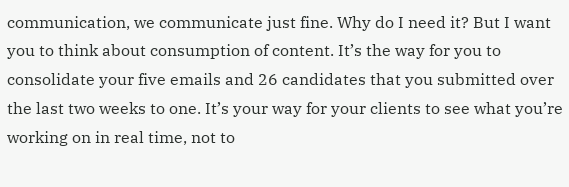communication, we communicate just fine. Why do I need it? But I want you to think about consumption of content. It’s the way for you to consolidate your five emails and 26 candidates that you submitted over the last two weeks to one. It’s your way for your clients to see what you’re working on in real time, not to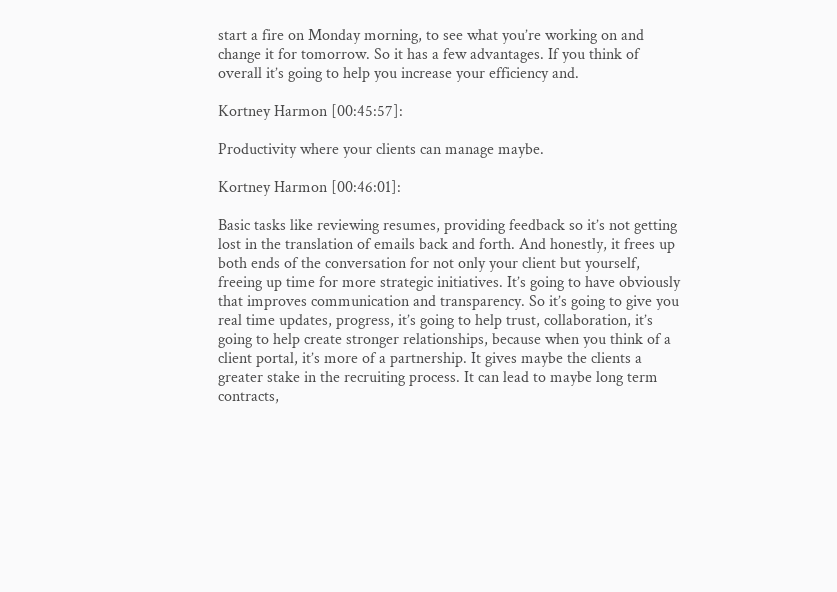start a fire on Monday morning, to see what you’re working on and change it for tomorrow. So it has a few advantages. If you think of overall it’s going to help you increase your efficiency and.

Kortney Harmon [00:45:57]:

Productivity where your clients can manage maybe.

Kortney Harmon [00:46:01]:

Basic tasks like reviewing resumes, providing feedback so it’s not getting lost in the translation of emails back and forth. And honestly, it frees up both ends of the conversation for not only your client but yourself, freeing up time for more strategic initiatives. It’s going to have obviously that improves communication and transparency. So it’s going to give you real time updates, progress, it’s going to help trust, collaboration, it’s going to help create stronger relationships, because when you think of a client portal, it’s more of a partnership. It gives maybe the clients a greater stake in the recruiting process. It can lead to maybe long term contracts,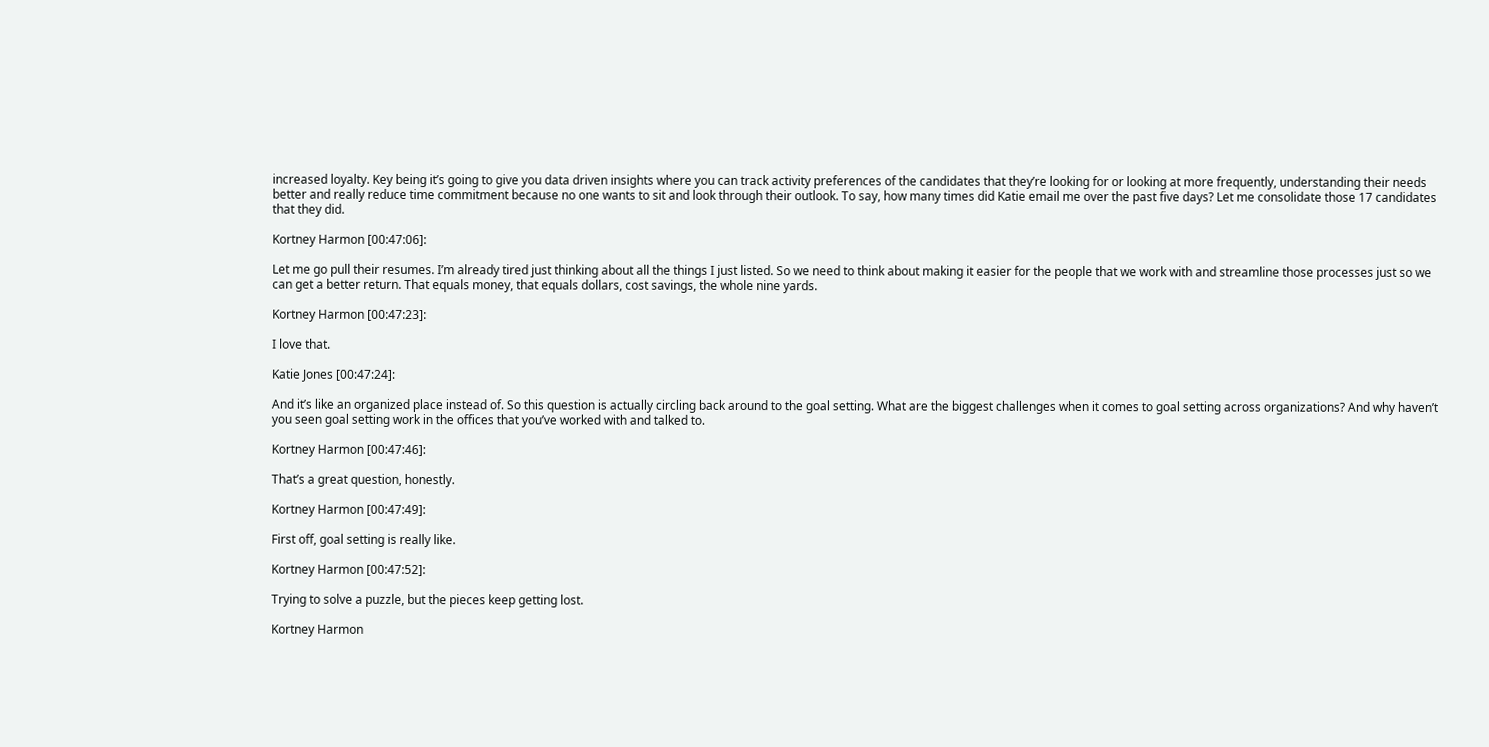increased loyalty. Key being it’s going to give you data driven insights where you can track activity preferences of the candidates that they’re looking for or looking at more frequently, understanding their needs better and really reduce time commitment because no one wants to sit and look through their outlook. To say, how many times did Katie email me over the past five days? Let me consolidate those 17 candidates that they did.

Kortney Harmon [00:47:06]:

Let me go pull their resumes. I’m already tired just thinking about all the things I just listed. So we need to think about making it easier for the people that we work with and streamline those processes just so we can get a better return. That equals money, that equals dollars, cost savings, the whole nine yards.

Kortney Harmon [00:47:23]:

I love that.

Katie Jones [00:47:24]:

And it’s like an organized place instead of. So this question is actually circling back around to the goal setting. What are the biggest challenges when it comes to goal setting across organizations? And why haven’t you seen goal setting work in the offices that you’ve worked with and talked to.

Kortney Harmon [00:47:46]:

That’s a great question, honestly.

Kortney Harmon [00:47:49]:

First off, goal setting is really like.

Kortney Harmon [00:47:52]:

Trying to solve a puzzle, but the pieces keep getting lost.

Kortney Harmon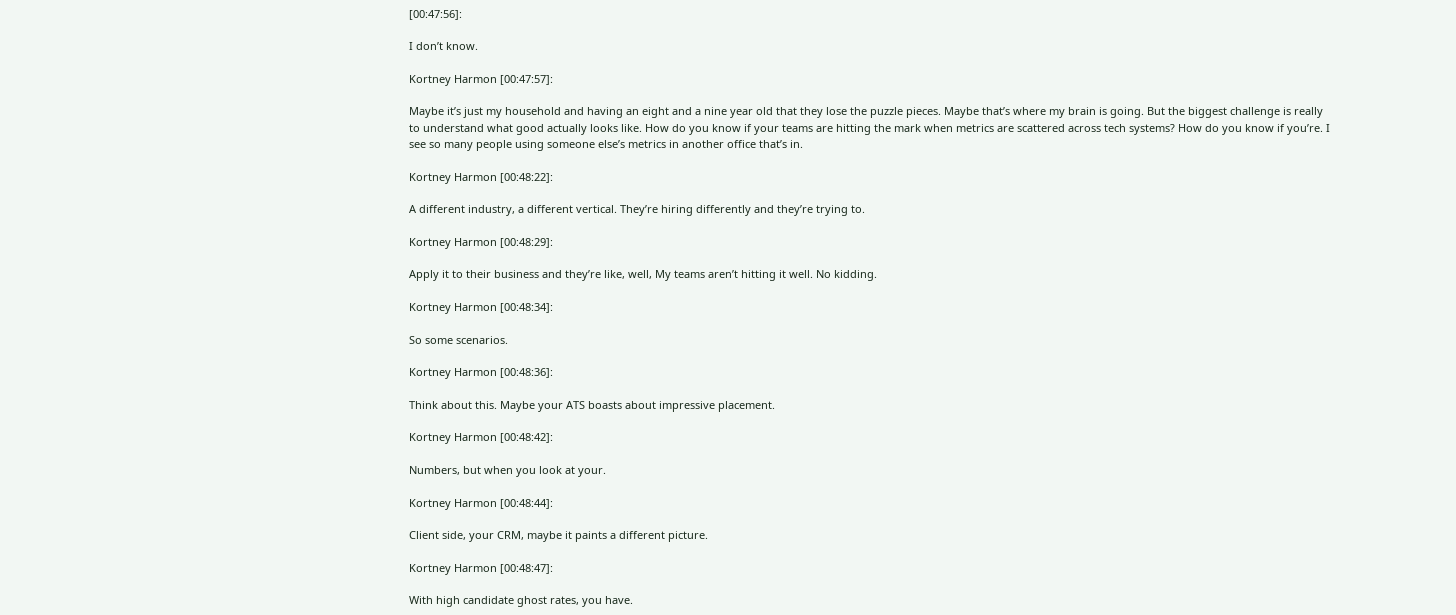[00:47:56]:

I don’t know.

Kortney Harmon [00:47:57]:

Maybe it’s just my household and having an eight and a nine year old that they lose the puzzle pieces. Maybe that’s where my brain is going. But the biggest challenge is really to understand what good actually looks like. How do you know if your teams are hitting the mark when metrics are scattered across tech systems? How do you know if you’re. I see so many people using someone else’s metrics in another office that’s in.

Kortney Harmon [00:48:22]:

A different industry, a different vertical. They’re hiring differently and they’re trying to.

Kortney Harmon [00:48:29]:

Apply it to their business and they’re like, well, My teams aren’t hitting it well. No kidding.

Kortney Harmon [00:48:34]:

So some scenarios.

Kortney Harmon [00:48:36]:

Think about this. Maybe your ATS boasts about impressive placement.

Kortney Harmon [00:48:42]:

Numbers, but when you look at your.

Kortney Harmon [00:48:44]:

Client side, your CRM, maybe it paints a different picture.

Kortney Harmon [00:48:47]:

With high candidate ghost rates, you have.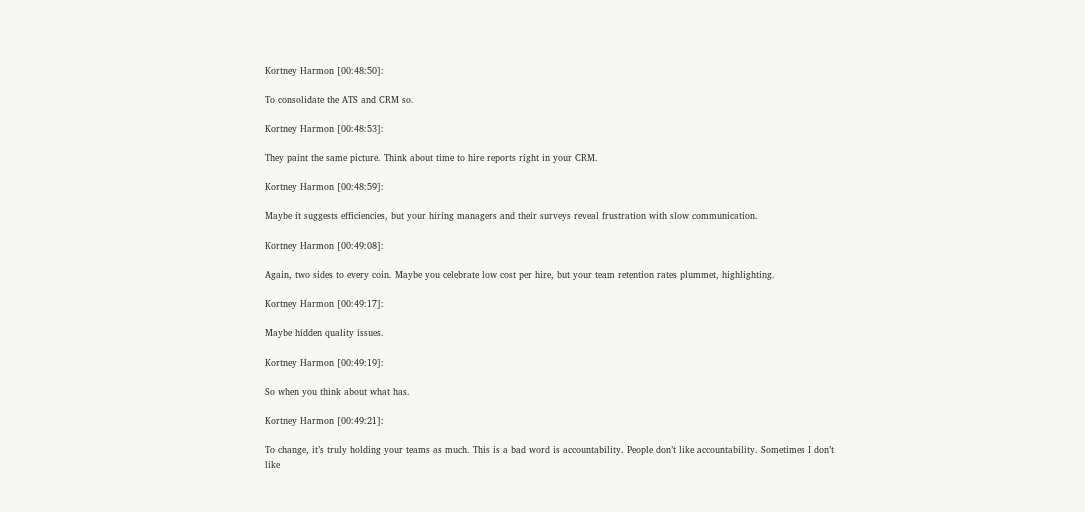Kortney Harmon [00:48:50]:

To consolidate the ATS and CRM so.

Kortney Harmon [00:48:53]:

They paint the same picture. Think about time to hire reports right in your CRM.

Kortney Harmon [00:48:59]:

Maybe it suggests efficiencies, but your hiring managers and their surveys reveal frustration with slow communication.

Kortney Harmon [00:49:08]:

Again, two sides to every coin. Maybe you celebrate low cost per hire, but your team retention rates plummet, highlighting.

Kortney Harmon [00:49:17]:

Maybe hidden quality issues.

Kortney Harmon [00:49:19]:

So when you think about what has.

Kortney Harmon [00:49:21]:

To change, it’s truly holding your teams as much. This is a bad word is accountability. People don’t like accountability. Sometimes I don’t like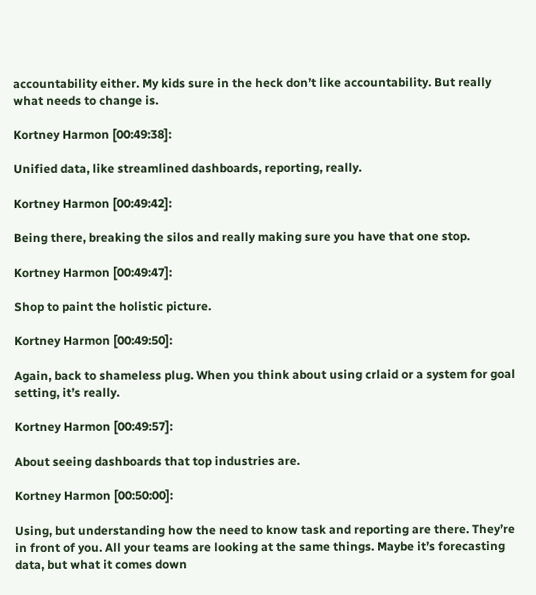accountability either. My kids sure in the heck don’t like accountability. But really what needs to change is.

Kortney Harmon [00:49:38]:

Unified data, like streamlined dashboards, reporting, really.

Kortney Harmon [00:49:42]:

Being there, breaking the silos and really making sure you have that one stop.

Kortney Harmon [00:49:47]:

Shop to paint the holistic picture.

Kortney Harmon [00:49:50]:

Again, back to shameless plug. When you think about using crlaid or a system for goal setting, it’s really.

Kortney Harmon [00:49:57]:

About seeing dashboards that top industries are.

Kortney Harmon [00:50:00]:

Using, but understanding how the need to know task and reporting are there. They’re in front of you. All your teams are looking at the same things. Maybe it’s forecasting data, but what it comes down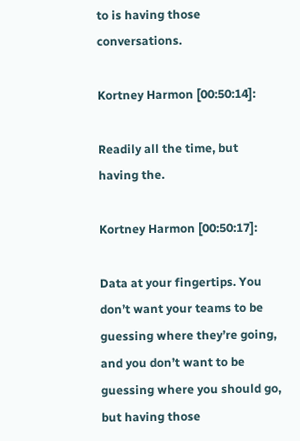to is having those conversations.

Kortney Harmon [00:50:14]:

Readily all the time, but having the.

Kortney Harmon [00:50:17]:

Data at your fingertips. You don’t want your teams to be guessing where they’re going, and you don’t want to be guessing where you should go, but having those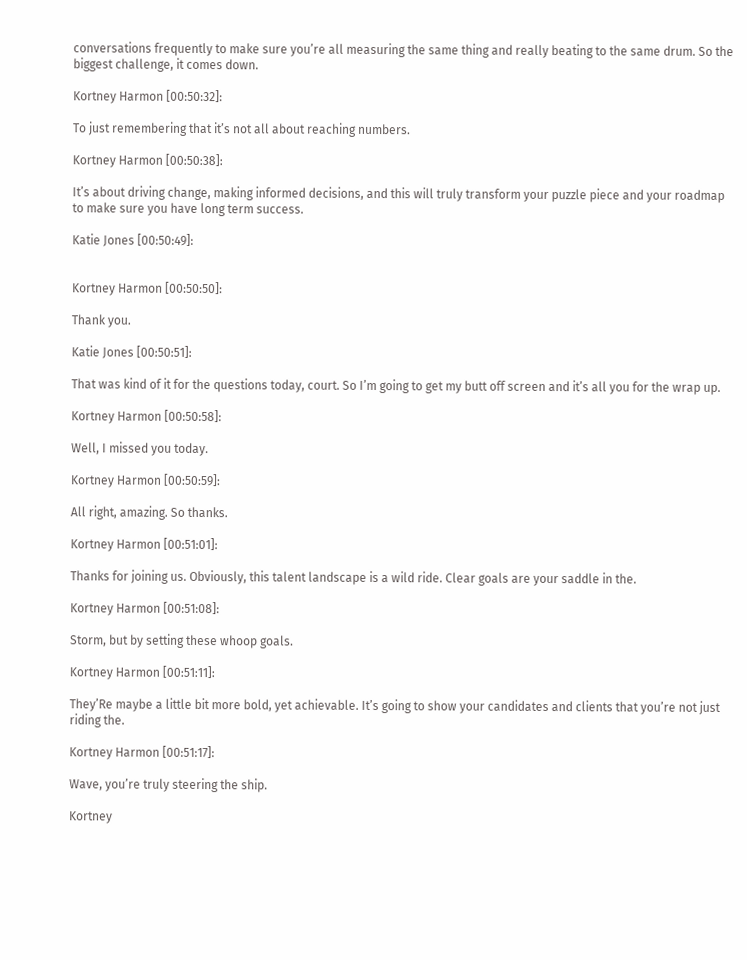conversations frequently to make sure you’re all measuring the same thing and really beating to the same drum. So the biggest challenge, it comes down.

Kortney Harmon [00:50:32]:

To just remembering that it’s not all about reaching numbers.

Kortney Harmon [00:50:38]:

It’s about driving change, making informed decisions, and this will truly transform your puzzle piece and your roadmap to make sure you have long term success.

Katie Jones [00:50:49]:


Kortney Harmon [00:50:50]:

Thank you.

Katie Jones [00:50:51]:

That was kind of it for the questions today, court. So I’m going to get my butt off screen and it’s all you for the wrap up.

Kortney Harmon [00:50:58]:

Well, I missed you today.

Kortney Harmon [00:50:59]:

All right, amazing. So thanks.

Kortney Harmon [00:51:01]:

Thanks for joining us. Obviously, this talent landscape is a wild ride. Clear goals are your saddle in the.

Kortney Harmon [00:51:08]:

Storm, but by setting these whoop goals.

Kortney Harmon [00:51:11]:

They’Re maybe a little bit more bold, yet achievable. It’s going to show your candidates and clients that you’re not just riding the.

Kortney Harmon [00:51:17]:

Wave, you’re truly steering the ship.

Kortney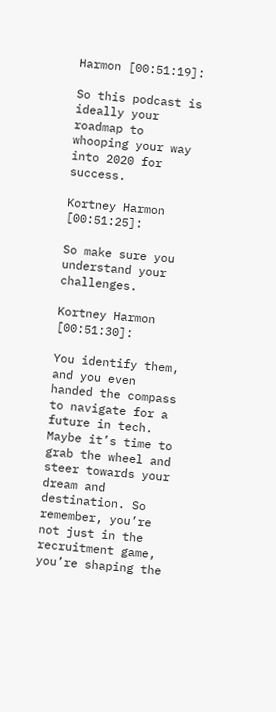Harmon [00:51:19]:

So this podcast is ideally your roadmap to whooping your way into 2020 for success.

Kortney Harmon [00:51:25]:

So make sure you understand your challenges.

Kortney Harmon [00:51:30]:

You identify them, and you even handed the compass to navigate for a future in tech. Maybe it’s time to grab the wheel and steer towards your dream and destination. So remember, you’re not just in the recruitment game, you’re shaping the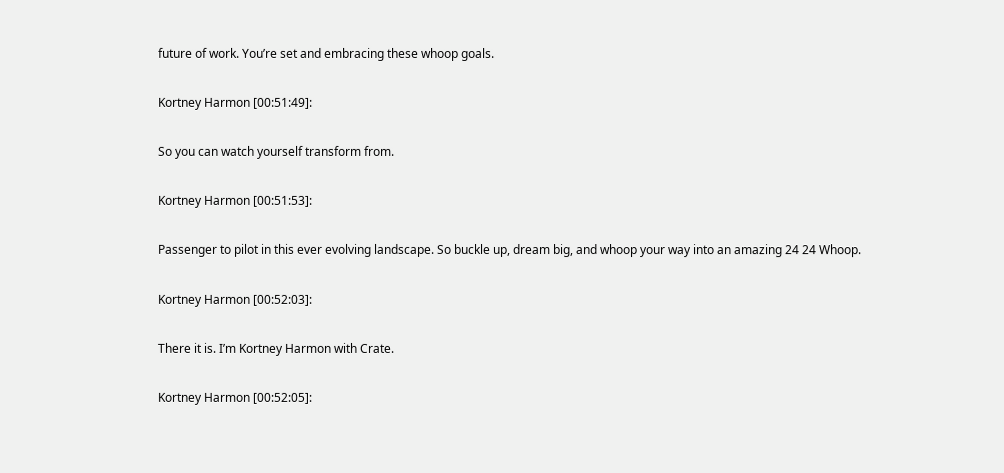future of work. You’re set and embracing these whoop goals.

Kortney Harmon [00:51:49]:

So you can watch yourself transform from.

Kortney Harmon [00:51:53]:

Passenger to pilot in this ever evolving landscape. So buckle up, dream big, and whoop your way into an amazing 24 24 Whoop.

Kortney Harmon [00:52:03]:

There it is. I’m Kortney Harmon with Crate.

Kortney Harmon [00:52:05]: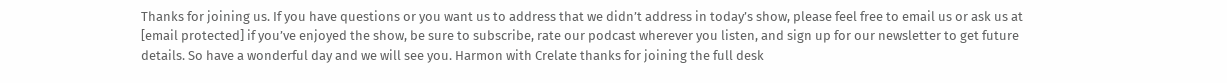Thanks for joining us. If you have questions or you want us to address that we didn’t address in today’s show, please feel free to email us or ask us at [email protected] if you’ve enjoyed the show, be sure to subscribe, rate our podcast wherever you listen, and sign up for our newsletter to get future details. So have a wonderful day and we will see you. Harmon with Crelate thanks for joining the full desk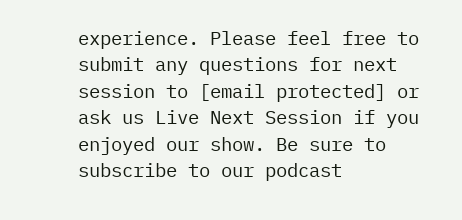experience. Please feel free to submit any questions for next session to [email protected] or ask us Live Next Session if you enjoyed our show. Be sure to subscribe to our podcast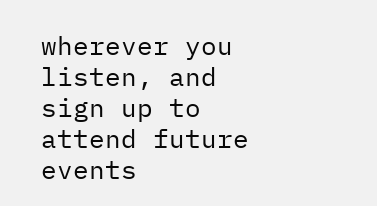wherever you listen, and sign up to attend future events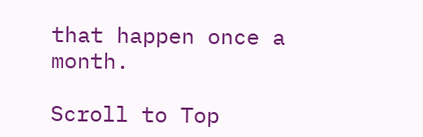that happen once a month.

Scroll to Top